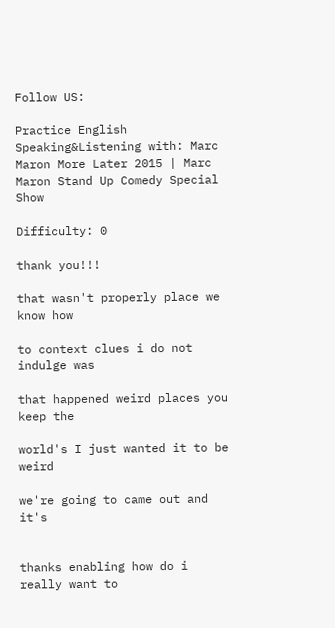Follow US:

Practice English Speaking&Listening with: Marc Maron More Later 2015 | Marc Maron Stand Up Comedy Special Show

Difficulty: 0

thank you!!!

that wasn't properly place we know how

to context clues i do not indulge was

that happened weird places you keep the

world's I just wanted it to be weird

we're going to came out and it's


thanks enabling how do i really want to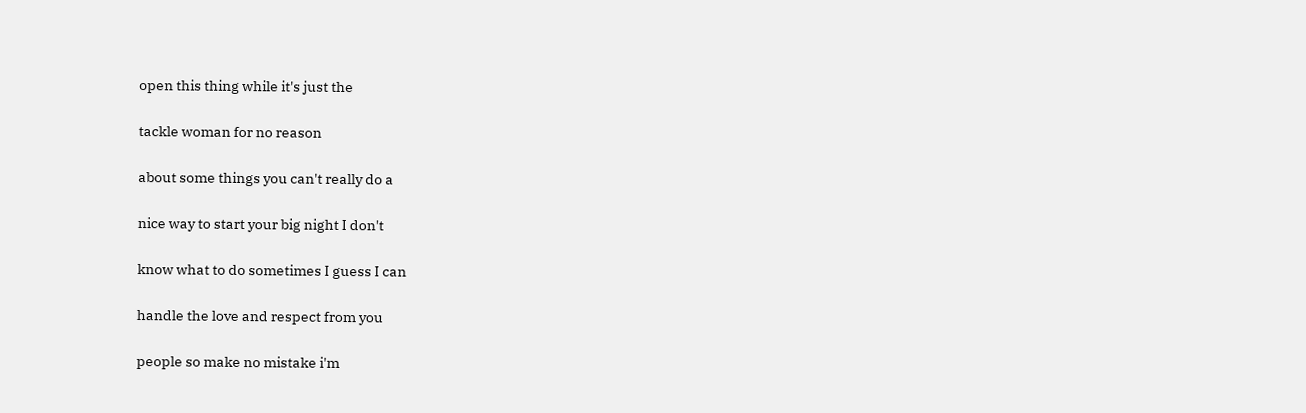open this thing while it's just the

tackle woman for no reason

about some things you can't really do a

nice way to start your big night I don't

know what to do sometimes I guess I can

handle the love and respect from you

people so make no mistake i'm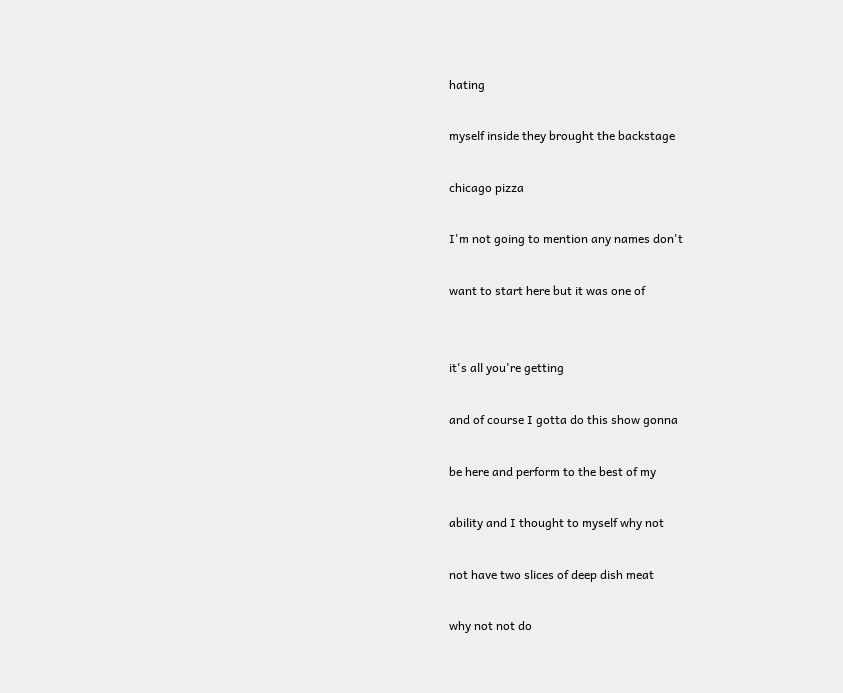hating

myself inside they brought the backstage

chicago pizza

I'm not going to mention any names don't

want to start here but it was one of


it's all you're getting

and of course I gotta do this show gonna

be here and perform to the best of my

ability and I thought to myself why not

not have two slices of deep dish meat

why not not do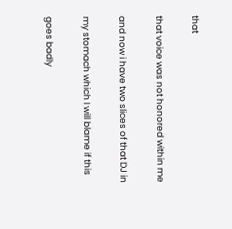that

that voice was not honored within me

and now i have two slices of that DJ in

my stomach which I will blame if this

goes badly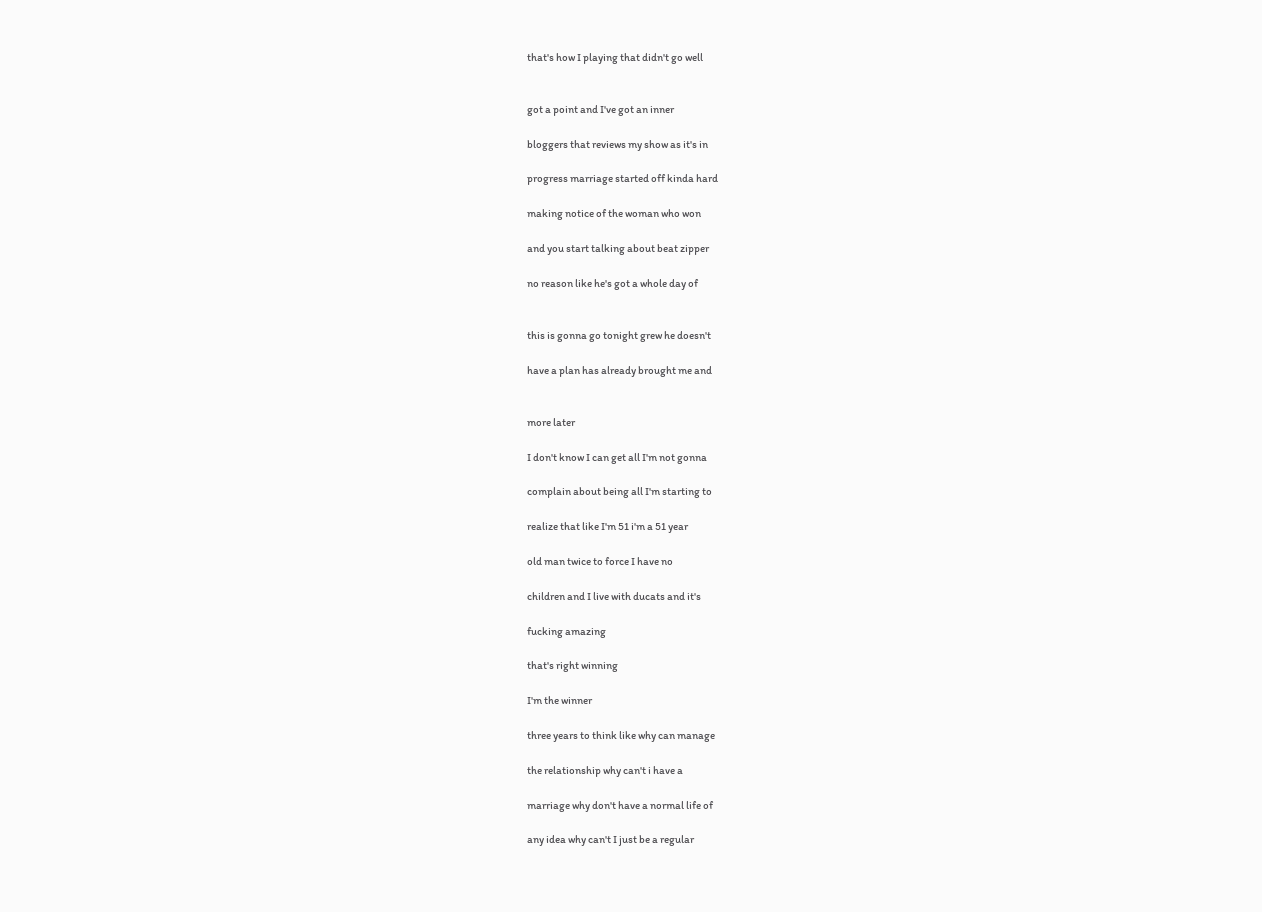that's how I playing that didn't go well


got a point and I've got an inner

bloggers that reviews my show as it's in

progress marriage started off kinda hard

making notice of the woman who won

and you start talking about beat zipper

no reason like he's got a whole day of


this is gonna go tonight grew he doesn't

have a plan has already brought me and


more later

I don't know I can get all I'm not gonna

complain about being all I'm starting to

realize that like I'm 51 i'm a 51 year

old man twice to force I have no

children and I live with ducats and it's

fucking amazing

that's right winning

I'm the winner

three years to think like why can manage

the relationship why can't i have a

marriage why don't have a normal life of

any idea why can't I just be a regular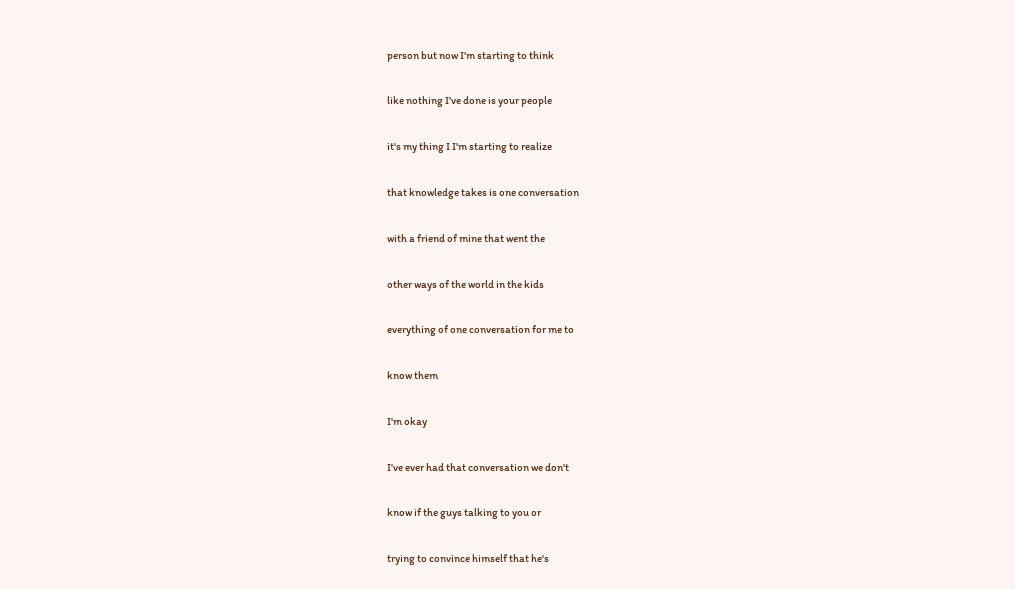person but now I'm starting to think

like nothing I've done is your people

it's my thing I I'm starting to realize

that knowledge takes is one conversation

with a friend of mine that went the

other ways of the world in the kids

everything of one conversation for me to

know them

I'm okay

I've ever had that conversation we don't

know if the guys talking to you or

trying to convince himself that he's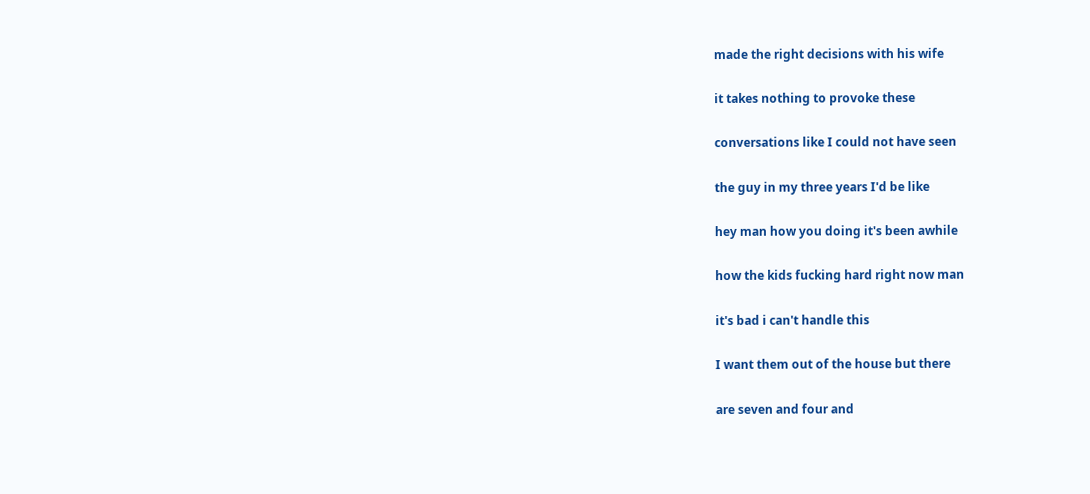made the right decisions with his wife

it takes nothing to provoke these

conversations like I could not have seen

the guy in my three years I'd be like

hey man how you doing it's been awhile

how the kids fucking hard right now man

it's bad i can't handle this

I want them out of the house but there

are seven and four and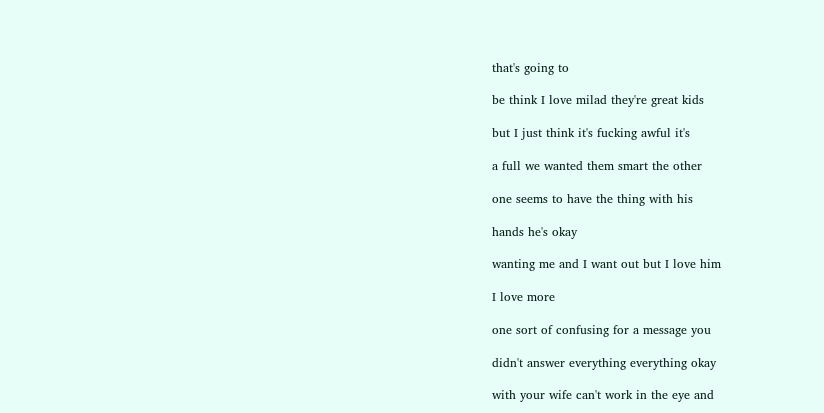that's going to

be think I love milad they're great kids

but I just think it's fucking awful it's

a full we wanted them smart the other

one seems to have the thing with his

hands he's okay

wanting me and I want out but I love him

I love more

one sort of confusing for a message you

didn't answer everything everything okay

with your wife can't work in the eye and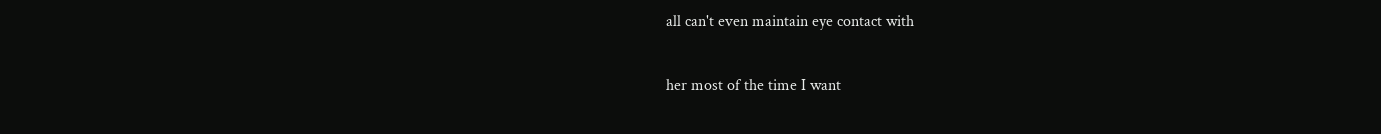all can't even maintain eye contact with

her most of the time I want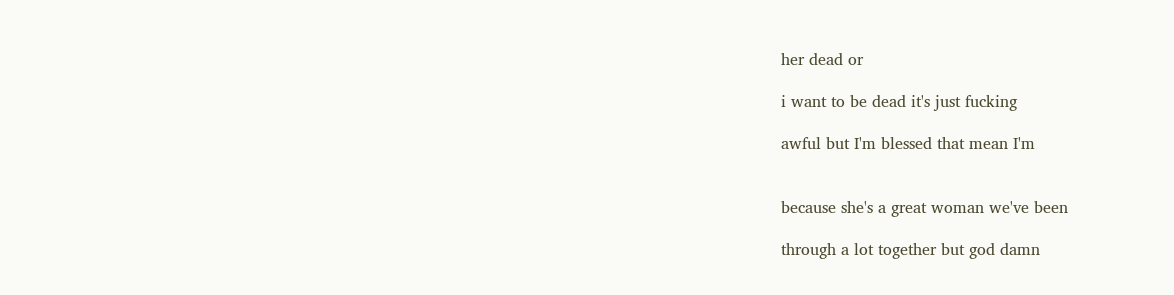her dead or

i want to be dead it's just fucking

awful but I'm blessed that mean I'm


because she's a great woman we've been

through a lot together but god damn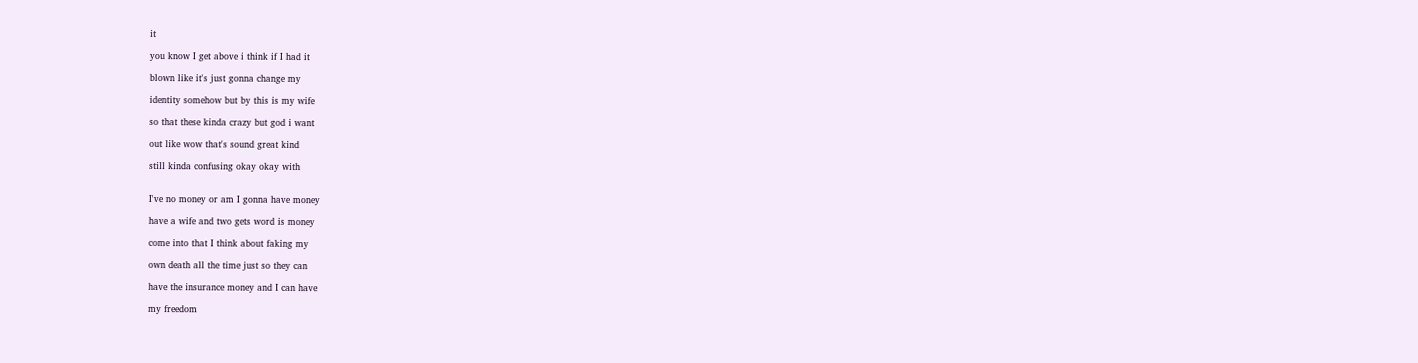it

you know I get above i think if I had it

blown like it's just gonna change my

identity somehow but by this is my wife

so that these kinda crazy but god i want

out like wow that's sound great kind

still kinda confusing okay okay with


I've no money or am I gonna have money

have a wife and two gets word is money

come into that I think about faking my

own death all the time just so they can

have the insurance money and I can have

my freedom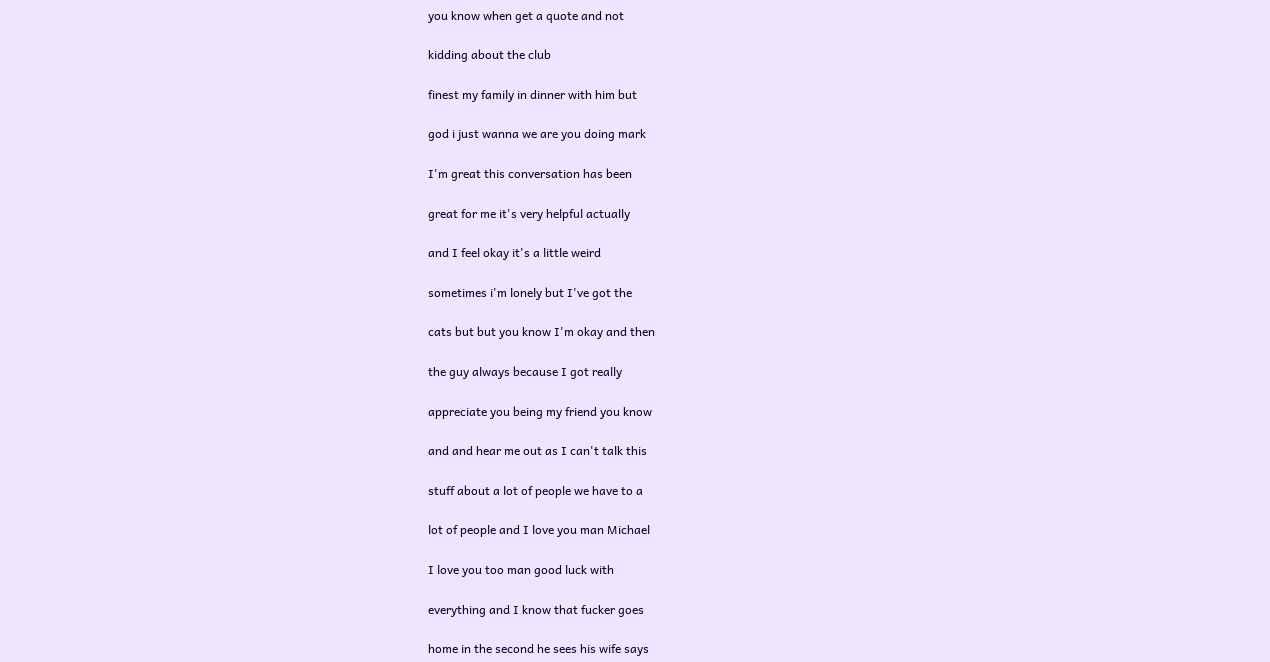you know when get a quote and not

kidding about the club

finest my family in dinner with him but

god i just wanna we are you doing mark

I'm great this conversation has been

great for me it's very helpful actually

and I feel okay it's a little weird

sometimes i'm lonely but I've got the

cats but but you know I'm okay and then

the guy always because I got really

appreciate you being my friend you know

and and hear me out as I can't talk this

stuff about a lot of people we have to a

lot of people and I love you man Michael

I love you too man good luck with

everything and I know that fucker goes

home in the second he sees his wife says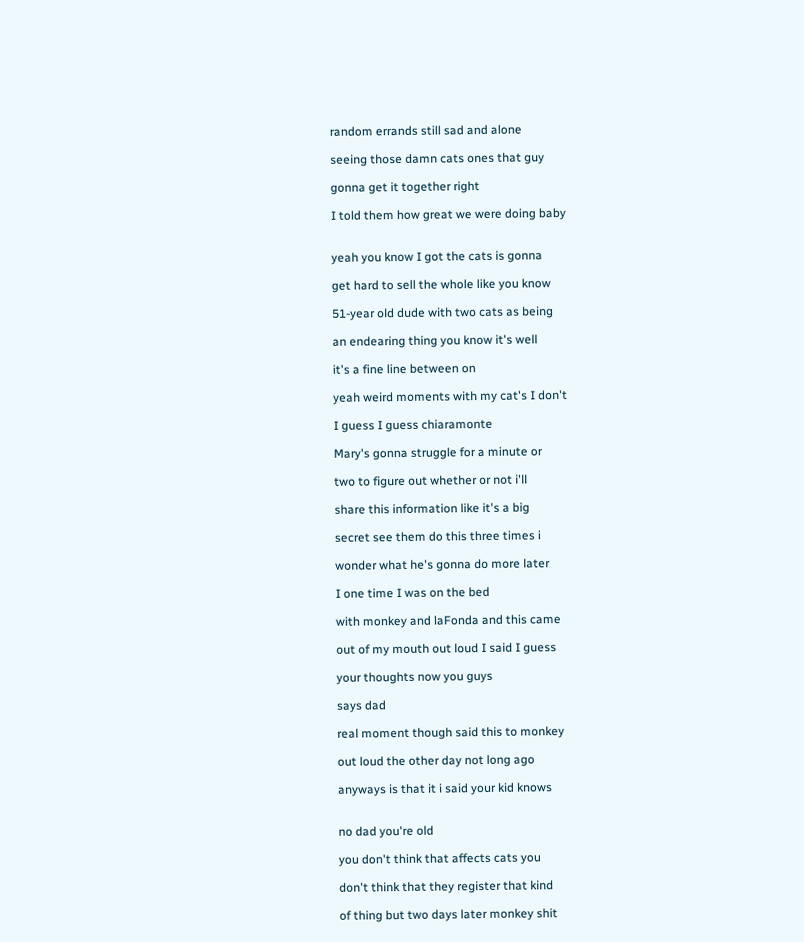random errands still sad and alone

seeing those damn cats ones that guy

gonna get it together right

I told them how great we were doing baby


yeah you know I got the cats is gonna

get hard to sell the whole like you know

51-year old dude with two cats as being

an endearing thing you know it's well

it's a fine line between on

yeah weird moments with my cat's I don't

I guess I guess chiaramonte

Mary's gonna struggle for a minute or

two to figure out whether or not i'll

share this information like it's a big

secret see them do this three times i

wonder what he's gonna do more later

I one time I was on the bed

with monkey and laFonda and this came

out of my mouth out loud I said I guess

your thoughts now you guys

says dad

real moment though said this to monkey

out loud the other day not long ago

anyways is that it i said your kid knows


no dad you're old

you don't think that affects cats you

don't think that they register that kind

of thing but two days later monkey shit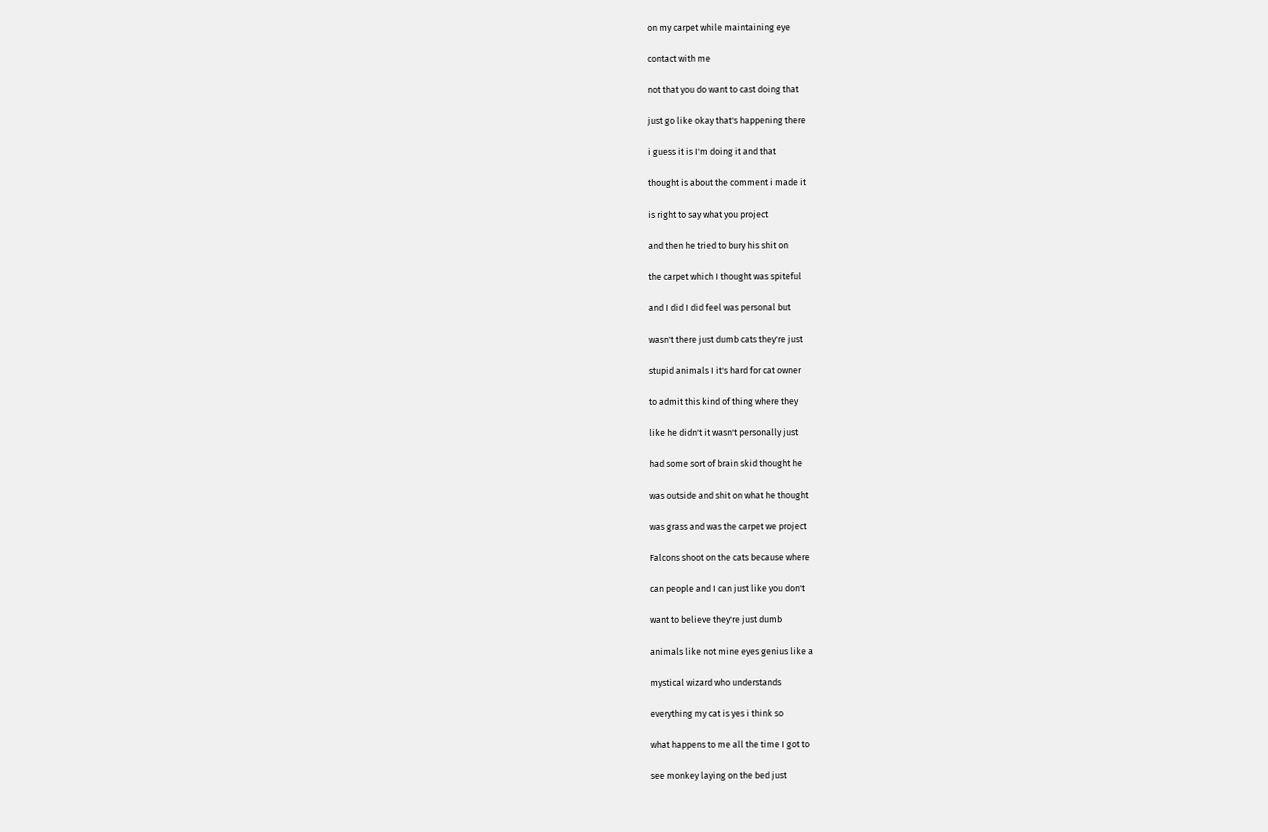on my carpet while maintaining eye

contact with me

not that you do want to cast doing that

just go like okay that's happening there

i guess it is I'm doing it and that

thought is about the comment i made it

is right to say what you project

and then he tried to bury his shit on

the carpet which I thought was spiteful

and I did I did feel was personal but

wasn't there just dumb cats they're just

stupid animals I it's hard for cat owner

to admit this kind of thing where they

like he didn't it wasn't personally just

had some sort of brain skid thought he

was outside and shit on what he thought

was grass and was the carpet we project

Falcons shoot on the cats because where

can people and I can just like you don't

want to believe they're just dumb

animals like not mine eyes genius like a

mystical wizard who understands

everything my cat is yes i think so

what happens to me all the time I got to

see monkey laying on the bed just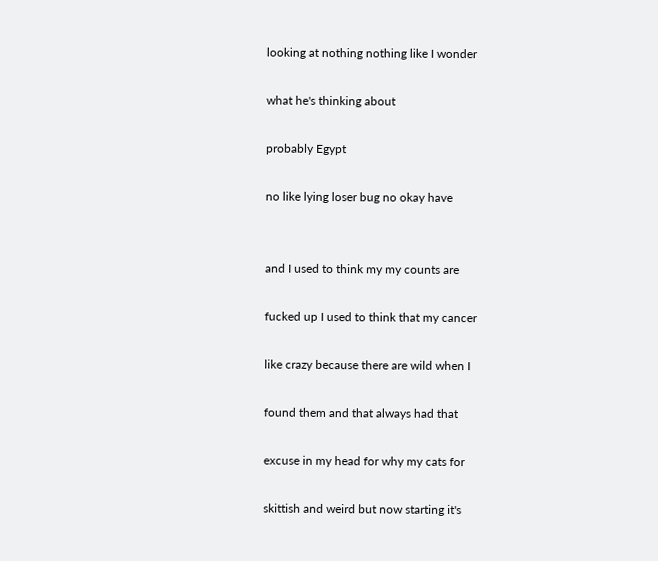looking at nothing nothing like I wonder

what he's thinking about

probably Egypt

no like lying loser bug no okay have


and I used to think my my counts are

fucked up I used to think that my cancer

like crazy because there are wild when I

found them and that always had that

excuse in my head for why my cats for

skittish and weird but now starting it's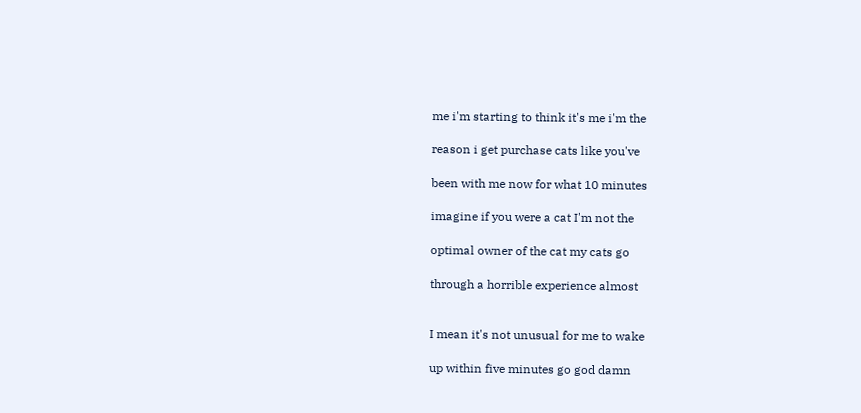me i'm starting to think it's me i'm the

reason i get purchase cats like you've

been with me now for what 10 minutes

imagine if you were a cat I'm not the

optimal owner of the cat my cats go

through a horrible experience almost


I mean it's not unusual for me to wake

up within five minutes go god damn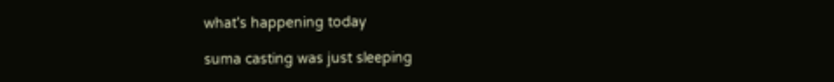what's happening today

suma casting was just sleeping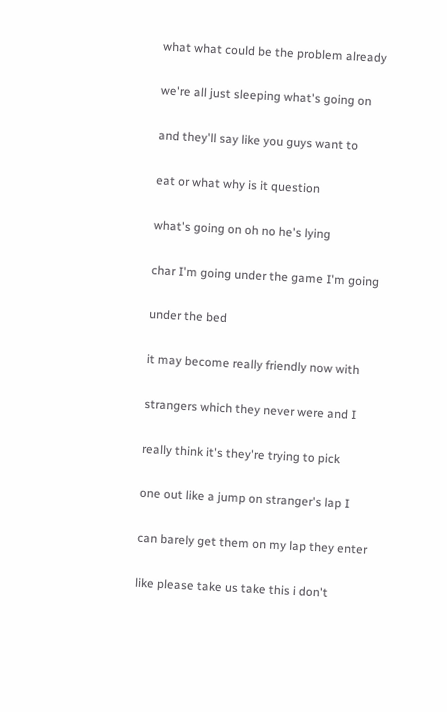what what could be the problem already

we're all just sleeping what's going on

and they'll say like you guys want to

eat or what why is it question

what's going on oh no he's lying

char I'm going under the game I'm going

under the bed

it may become really friendly now with

strangers which they never were and I

really think it's they're trying to pick

one out like a jump on stranger's lap I

can barely get them on my lap they enter

like please take us take this i don't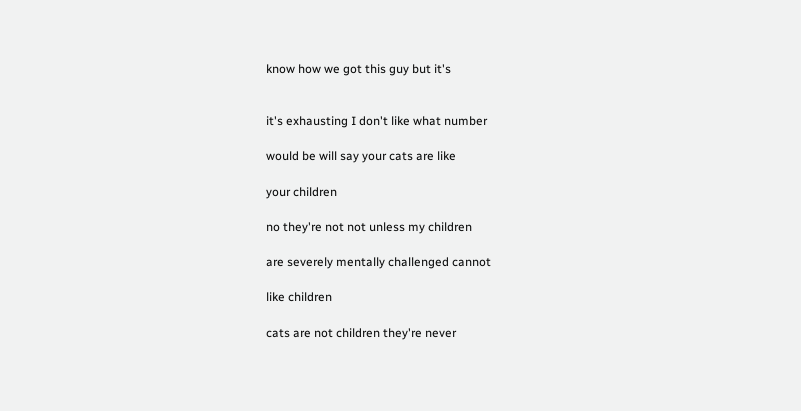know how we got this guy but it's


it's exhausting I don't like what number

would be will say your cats are like

your children

no they're not not unless my children

are severely mentally challenged cannot

like children

cats are not children they're never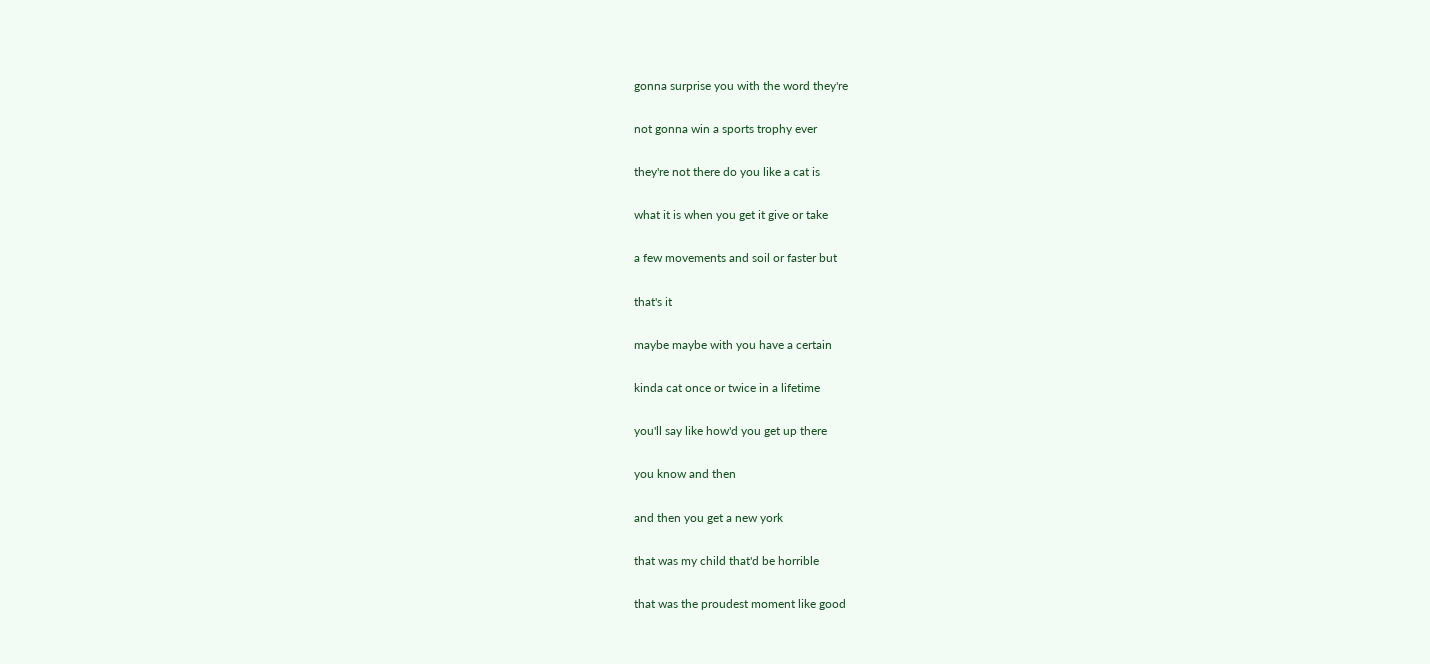gonna surprise you with the word they're

not gonna win a sports trophy ever

they're not there do you like a cat is

what it is when you get it give or take

a few movements and soil or faster but

that's it

maybe maybe with you have a certain

kinda cat once or twice in a lifetime

you'll say like how'd you get up there

you know and then

and then you get a new york

that was my child that'd be horrible

that was the proudest moment like good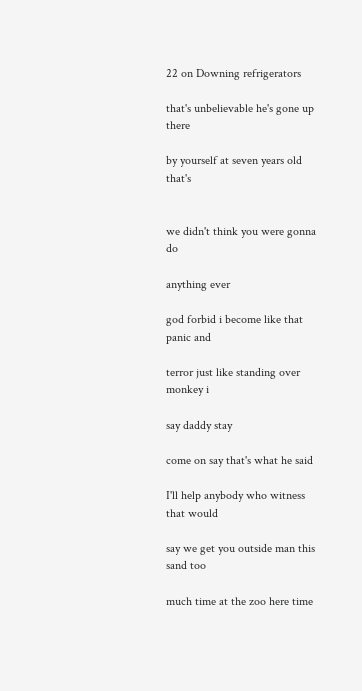22 on Downing refrigerators

that's unbelievable he's gone up there

by yourself at seven years old that's


we didn't think you were gonna do

anything ever

god forbid i become like that panic and

terror just like standing over monkey i

say daddy stay

come on say that's what he said

I'll help anybody who witness that would

say we get you outside man this sand too

much time at the zoo here time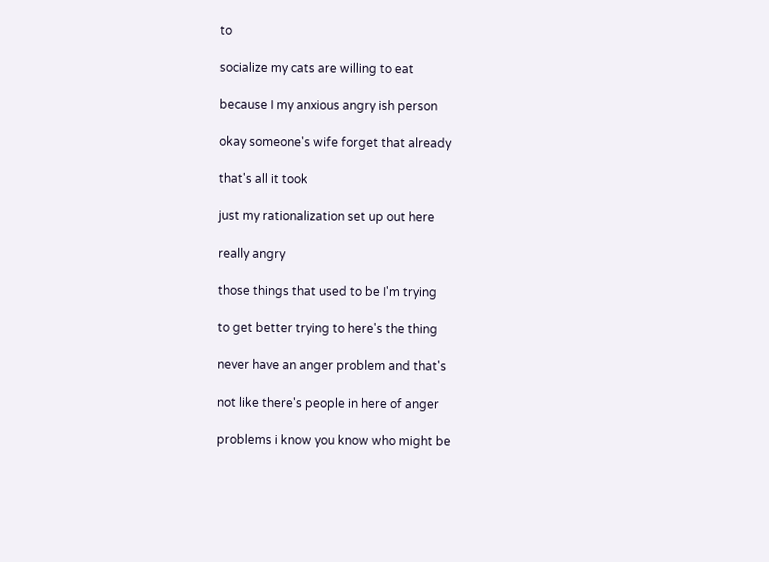to

socialize my cats are willing to eat

because I my anxious angry ish person

okay someone's wife forget that already

that's all it took

just my rationalization set up out here

really angry

those things that used to be I'm trying

to get better trying to here's the thing

never have an anger problem and that's

not like there's people in here of anger

problems i know you know who might be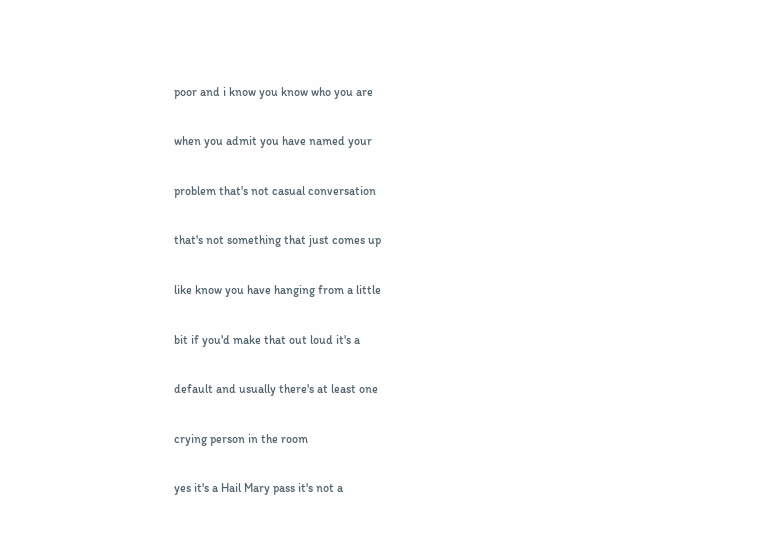poor and i know you know who you are

when you admit you have named your

problem that's not casual conversation

that's not something that just comes up

like know you have hanging from a little

bit if you'd make that out loud it's a

default and usually there's at least one

crying person in the room

yes it's a Hail Mary pass it's not a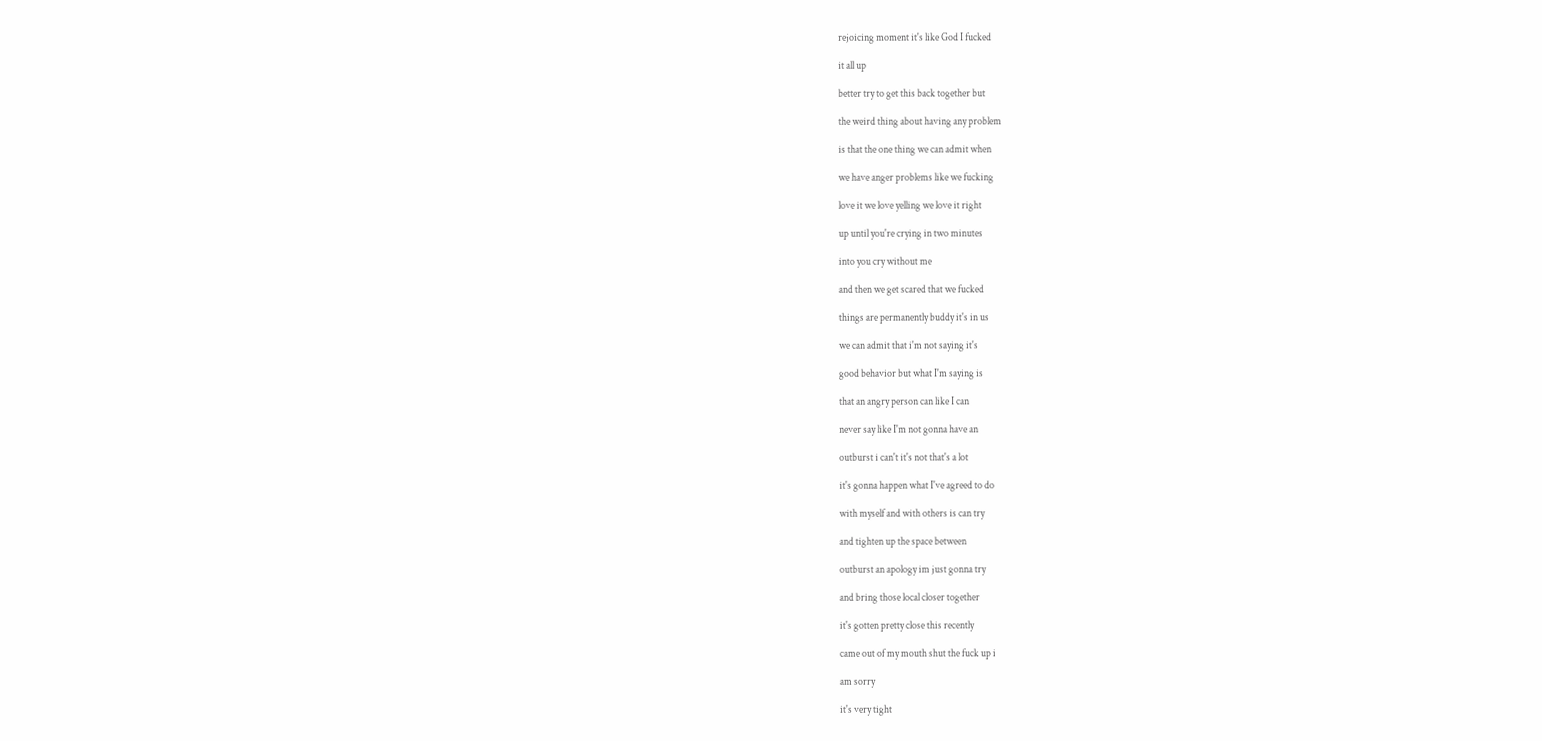rejoicing moment it's like God I fucked

it all up

better try to get this back together but

the weird thing about having any problem

is that the one thing we can admit when

we have anger problems like we fucking

love it we love yelling we love it right

up until you're crying in two minutes

into you cry without me

and then we get scared that we fucked

things are permanently buddy it's in us

we can admit that i'm not saying it's

good behavior but what I'm saying is

that an angry person can like I can

never say like I'm not gonna have an

outburst i can't it's not that's a lot

it's gonna happen what I've agreed to do

with myself and with others is can try

and tighten up the space between

outburst an apology im just gonna try

and bring those local closer together

it's gotten pretty close this recently

came out of my mouth shut the fuck up i

am sorry

it's very tight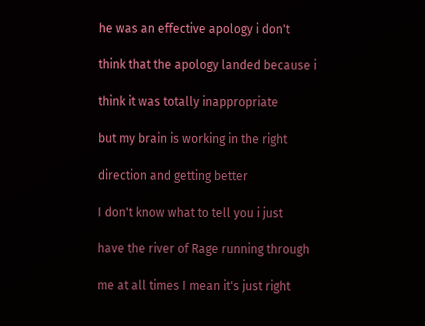he was an effective apology i don't

think that the apology landed because i

think it was totally inappropriate

but my brain is working in the right

direction and getting better

I don't know what to tell you i just

have the river of Rage running through

me at all times I mean it's just right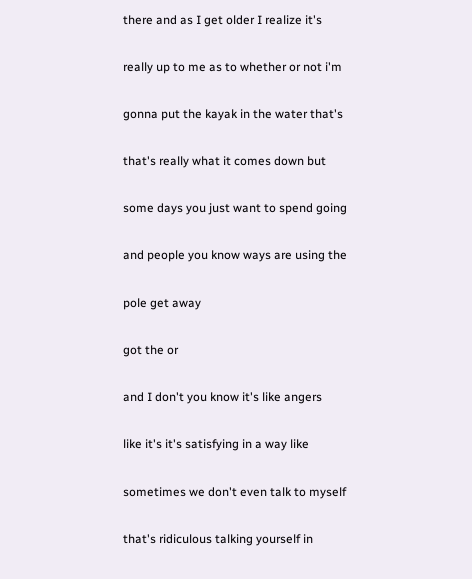there and as I get older I realize it's

really up to me as to whether or not i'm

gonna put the kayak in the water that's

that's really what it comes down but

some days you just want to spend going

and people you know ways are using the

pole get away

got the or

and I don't you know it's like angers

like it's it's satisfying in a way like

sometimes we don't even talk to myself

that's ridiculous talking yourself in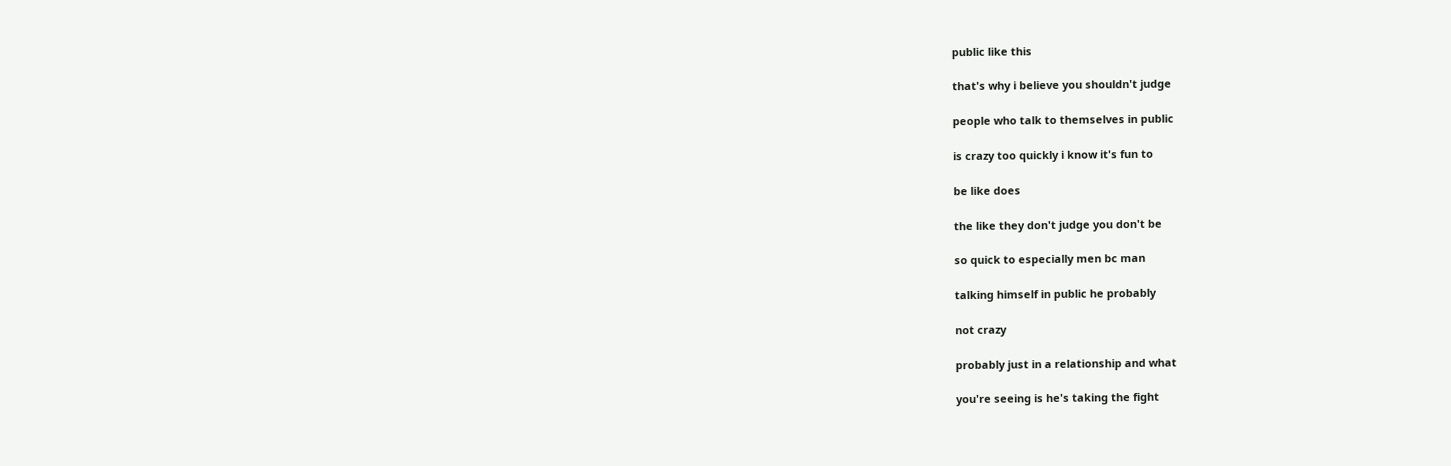public like this

that's why i believe you shouldn't judge

people who talk to themselves in public

is crazy too quickly i know it's fun to

be like does

the like they don't judge you don't be

so quick to especially men bc man

talking himself in public he probably

not crazy

probably just in a relationship and what

you're seeing is he's taking the fight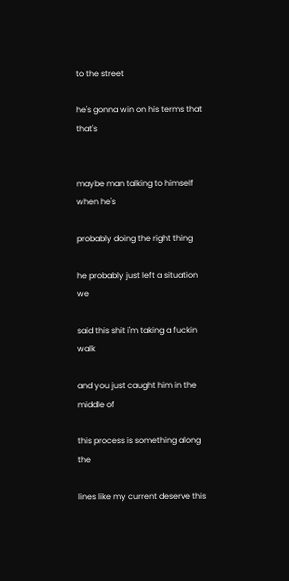to the street

he's gonna win on his terms that that's


maybe man talking to himself when he's

probably doing the right thing

he probably just left a situation we

said this shit i'm taking a fuckin walk

and you just caught him in the middle of

this process is something along the

lines like my current deserve this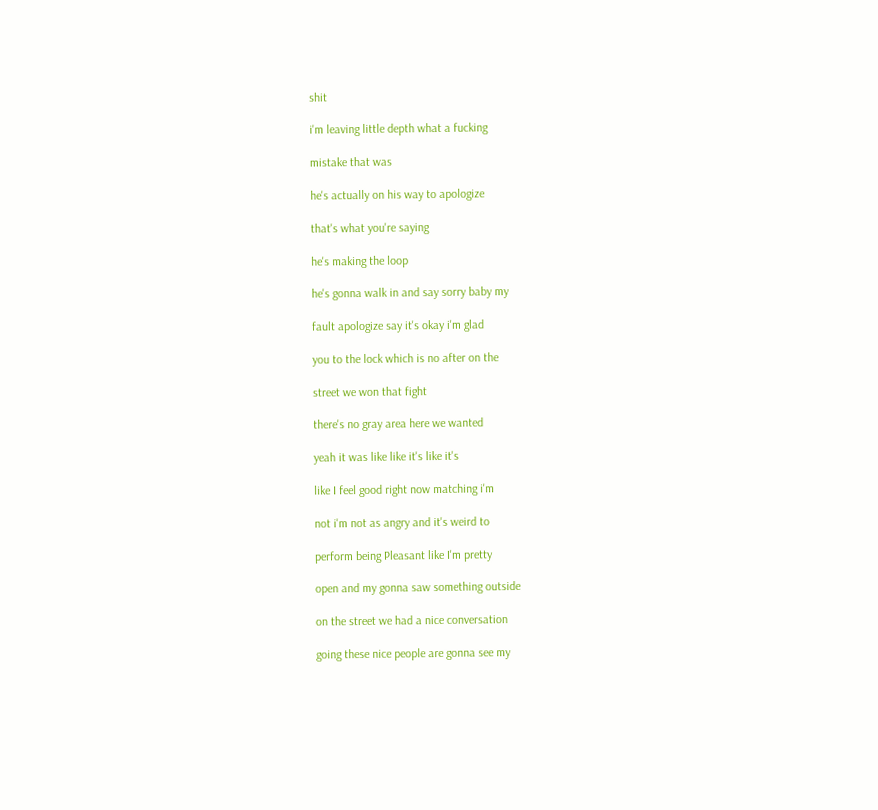shit

i'm leaving little depth what a fucking

mistake that was

he's actually on his way to apologize

that's what you're saying

he's making the loop

he's gonna walk in and say sorry baby my

fault apologize say it's okay i'm glad

you to the lock which is no after on the

street we won that fight

there's no gray area here we wanted

yeah it was like like it's like it's

like I feel good right now matching i'm

not i'm not as angry and it's weird to

perform being Pleasant like I'm pretty

open and my gonna saw something outside

on the street we had a nice conversation

going these nice people are gonna see my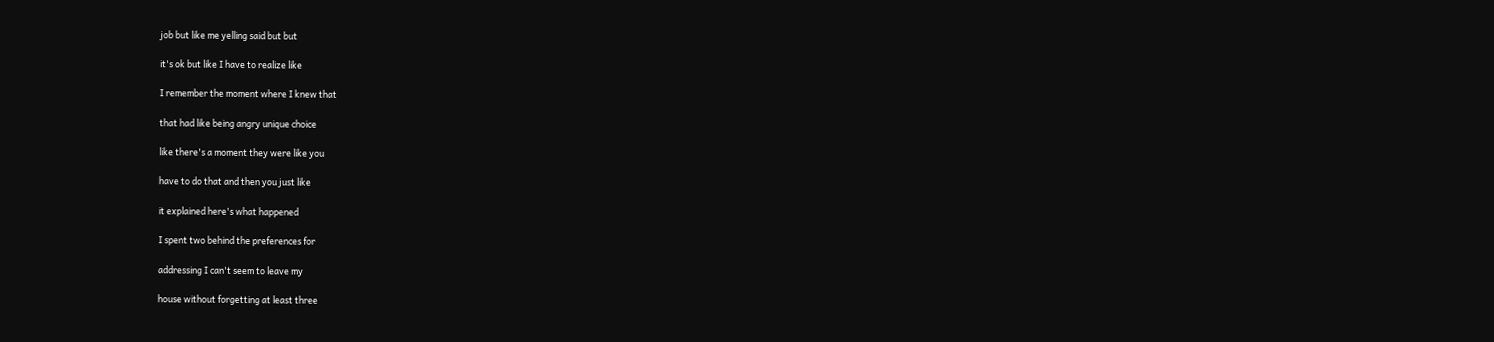job but like me yelling said but but

it's ok but like I have to realize like

I remember the moment where I knew that

that had like being angry unique choice

like there's a moment they were like you

have to do that and then you just like

it explained here's what happened

I spent two behind the preferences for

addressing I can't seem to leave my

house without forgetting at least three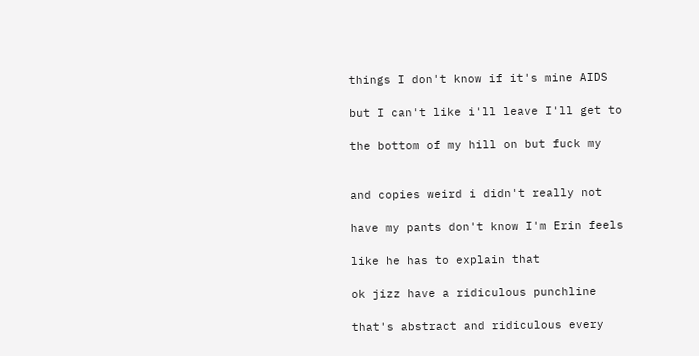things I don't know if it's mine AIDS

but I can't like i'll leave I'll get to

the bottom of my hill on but fuck my


and copies weird i didn't really not

have my pants don't know I'm Erin feels

like he has to explain that

ok jizz have a ridiculous punchline

that's abstract and ridiculous every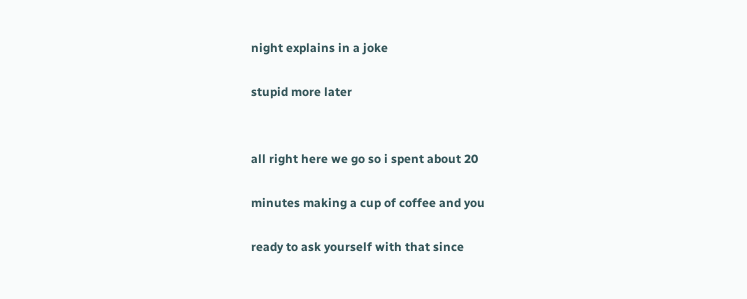night explains in a joke

stupid more later


all right here we go so i spent about 20

minutes making a cup of coffee and you

ready to ask yourself with that since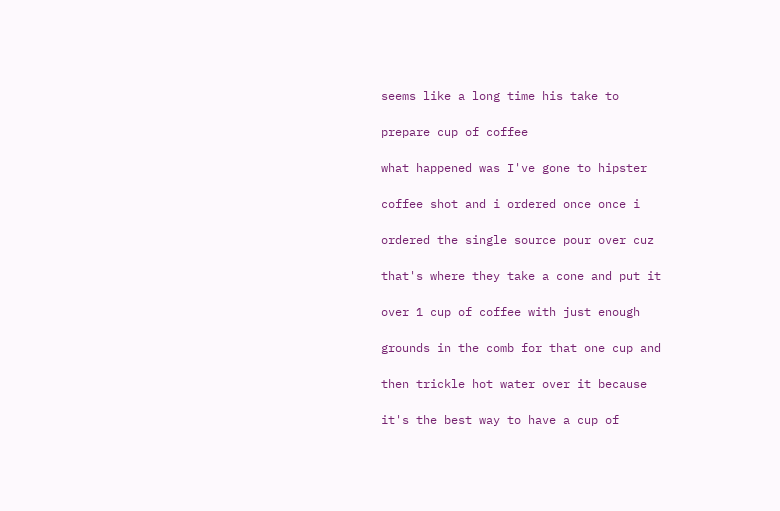seems like a long time his take to

prepare cup of coffee

what happened was I've gone to hipster

coffee shot and i ordered once once i

ordered the single source pour over cuz

that's where they take a cone and put it

over 1 cup of coffee with just enough

grounds in the comb for that one cup and

then trickle hot water over it because

it's the best way to have a cup of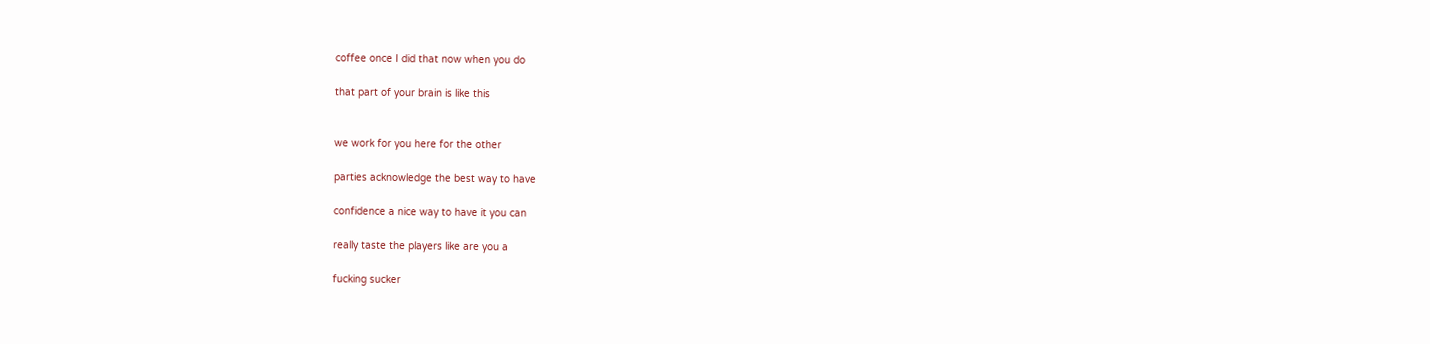coffee once I did that now when you do

that part of your brain is like this


we work for you here for the other

parties acknowledge the best way to have

confidence a nice way to have it you can

really taste the players like are you a

fucking sucker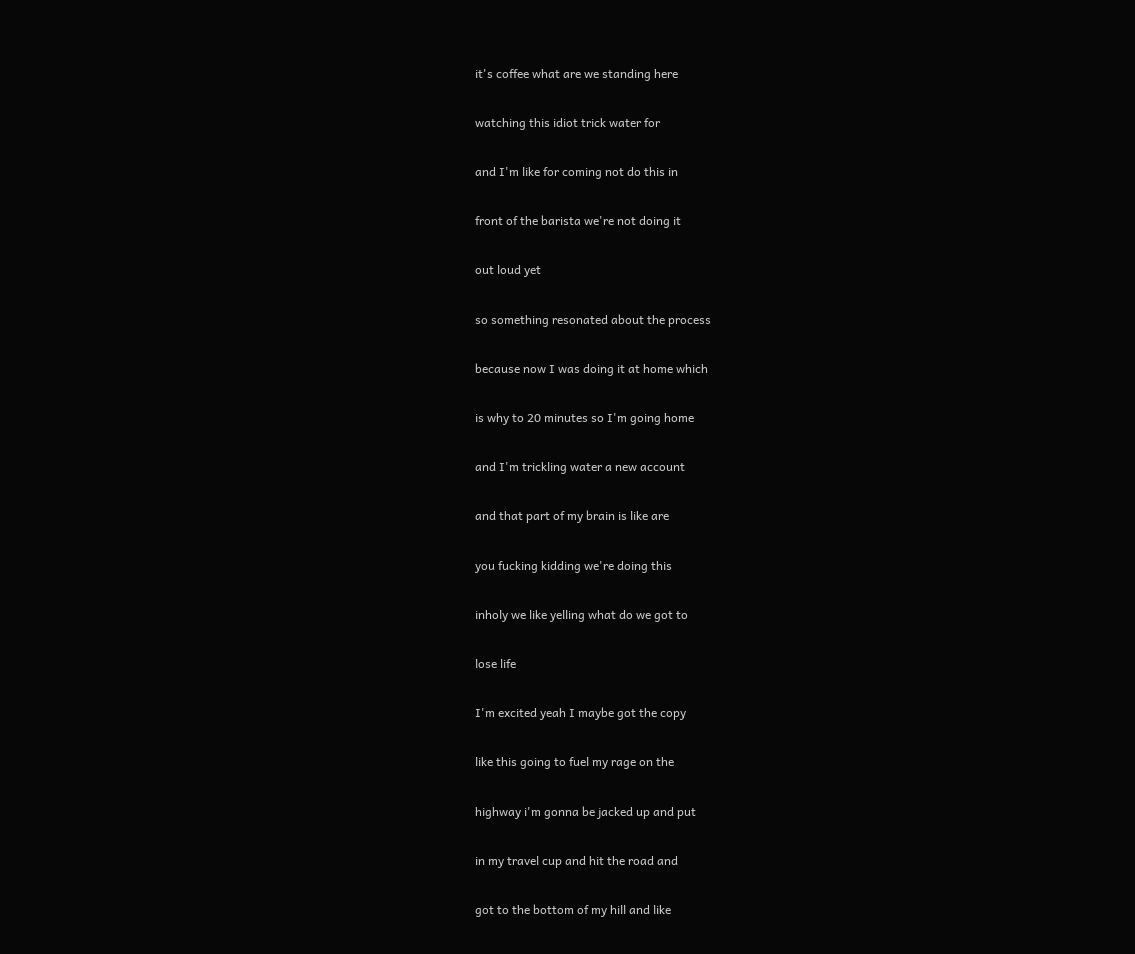it's coffee what are we standing here

watching this idiot trick water for

and I'm like for coming not do this in

front of the barista we're not doing it

out loud yet

so something resonated about the process

because now I was doing it at home which

is why to 20 minutes so I'm going home

and I'm trickling water a new account

and that part of my brain is like are

you fucking kidding we're doing this

inholy we like yelling what do we got to

lose life

I'm excited yeah I maybe got the copy

like this going to fuel my rage on the

highway i'm gonna be jacked up and put

in my travel cup and hit the road and

got to the bottom of my hill and like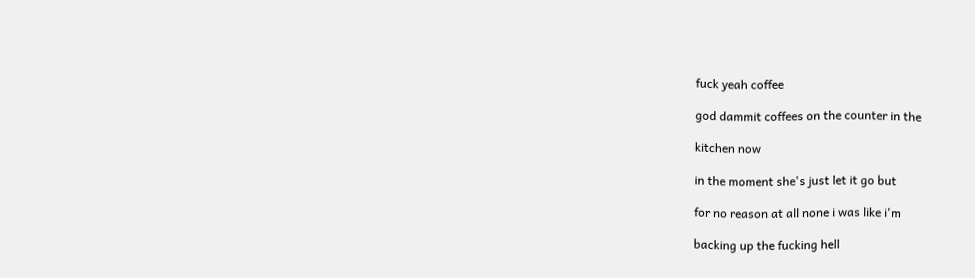fuck yeah coffee

god dammit coffees on the counter in the

kitchen now

in the moment she's just let it go but

for no reason at all none i was like i'm

backing up the fucking hell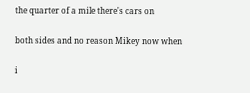the quarter of a mile there's cars on

both sides and no reason Mikey now when

i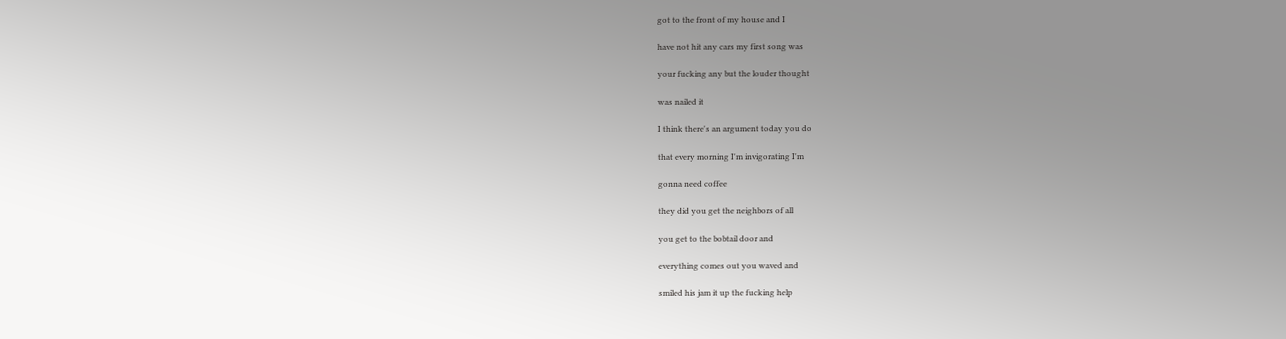got to the front of my house and I

have not hit any cars my first song was

your fucking any but the louder thought

was nailed it

I think there's an argument today you do

that every morning I'm invigorating I'm

gonna need coffee

they did you get the neighbors of all

you get to the bobtail door and

everything comes out you waved and

smiled his jam it up the fucking help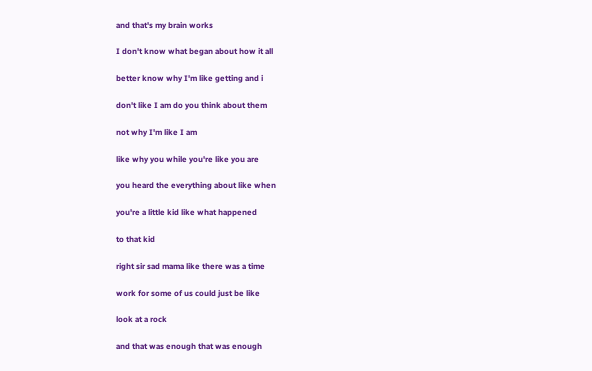and that's my brain works

I don't know what began about how it all

better know why I'm like getting and i

don't like I am do you think about them

not why I'm like I am

like why you while you're like you are

you heard the everything about like when

you're a little kid like what happened

to that kid

right sir sad mama like there was a time

work for some of us could just be like

look at a rock

and that was enough that was enough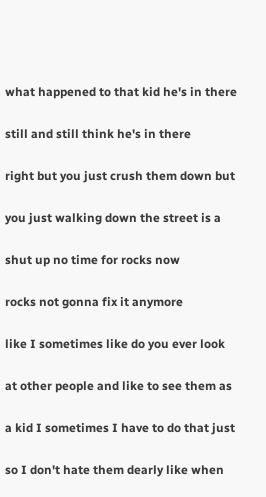what happened to that kid he's in there

still and still think he's in there

right but you just crush them down but

you just walking down the street is a

shut up no time for rocks now

rocks not gonna fix it anymore

like I sometimes like do you ever look

at other people and like to see them as

a kid I sometimes I have to do that just

so I don't hate them dearly like when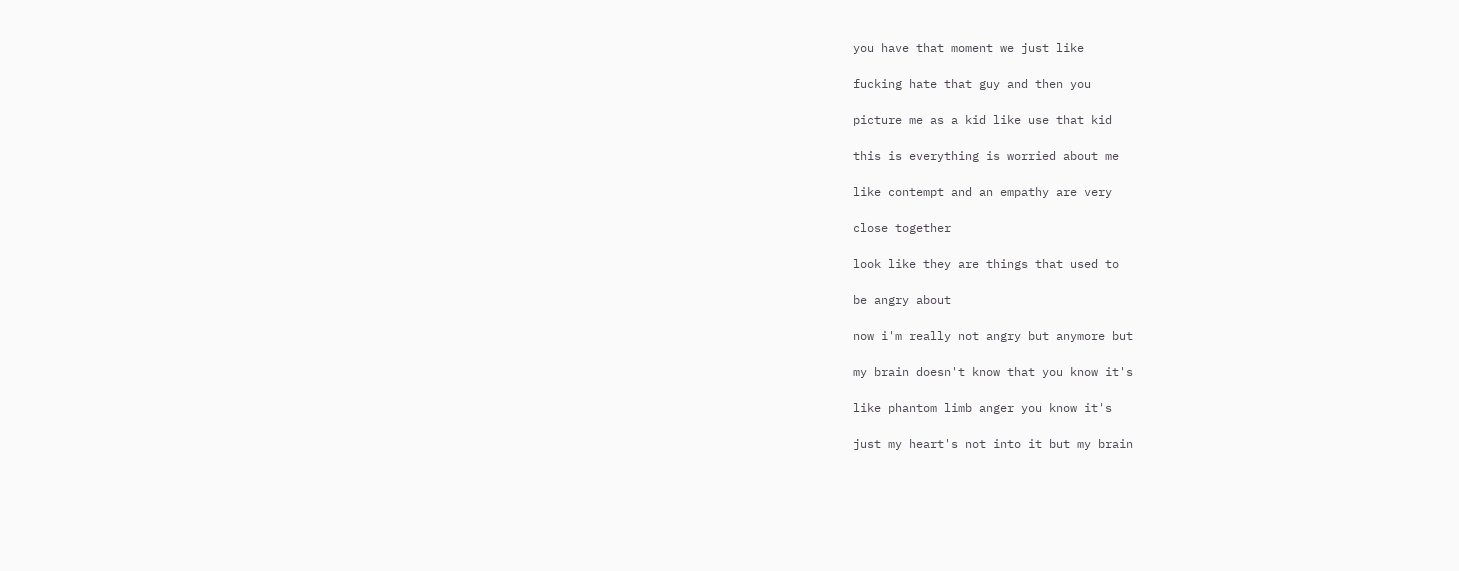you have that moment we just like

fucking hate that guy and then you

picture me as a kid like use that kid

this is everything is worried about me

like contempt and an empathy are very

close together

look like they are things that used to

be angry about

now i'm really not angry but anymore but

my brain doesn't know that you know it's

like phantom limb anger you know it's

just my heart's not into it but my brain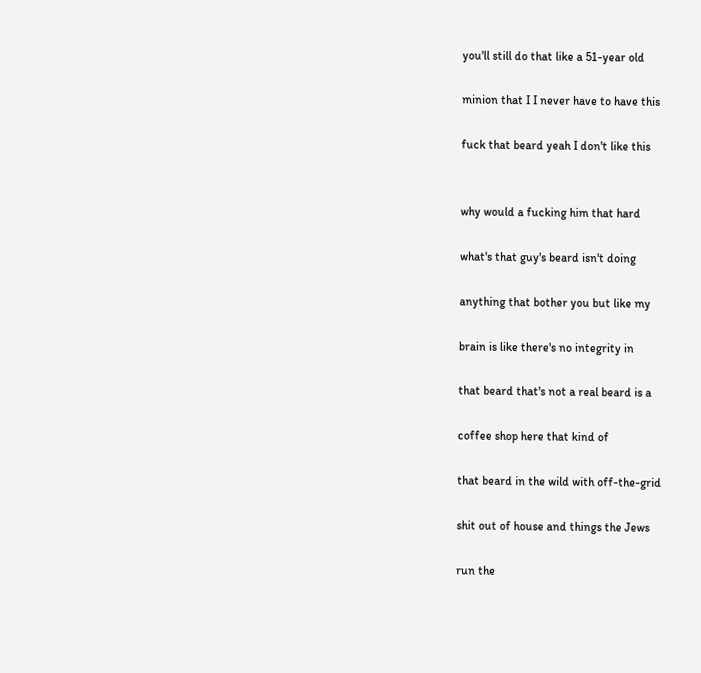you'll still do that like a 51-year old

minion that I I never have to have this

fuck that beard yeah I don't like this


why would a fucking him that hard

what's that guy's beard isn't doing

anything that bother you but like my

brain is like there's no integrity in

that beard that's not a real beard is a

coffee shop here that kind of

that beard in the wild with off-the-grid

shit out of house and things the Jews

run the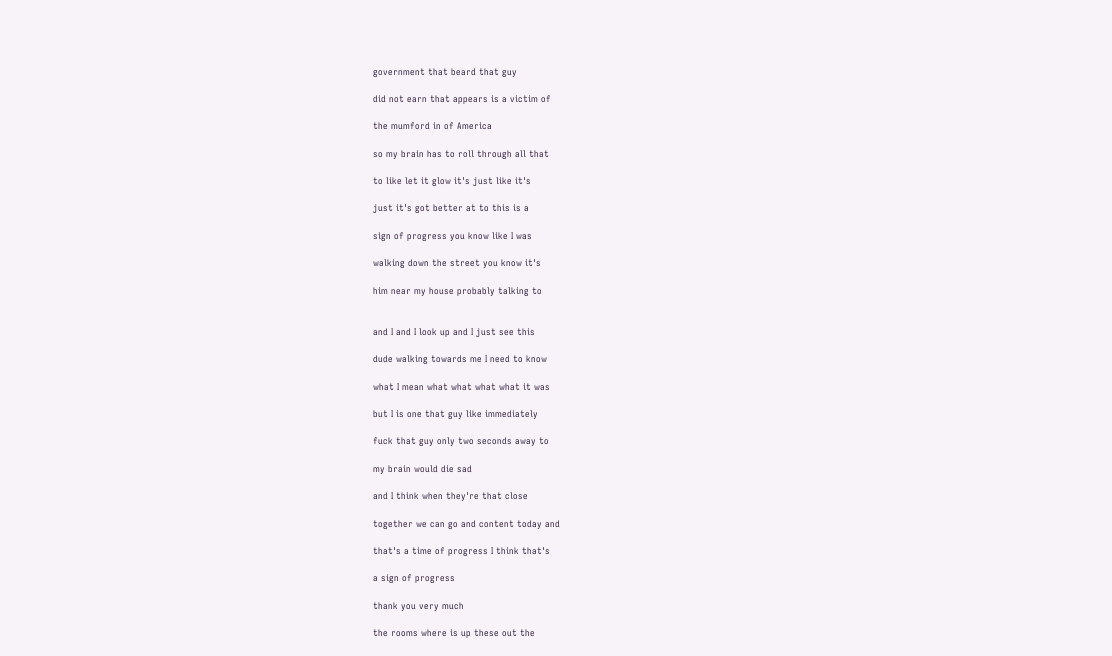government that beard that guy

did not earn that appears is a victim of

the mumford in of America

so my brain has to roll through all that

to like let it glow it's just like it's

just it's got better at to this is a

sign of progress you know like I was

walking down the street you know it's

him near my house probably talking to


and I and I look up and I just see this

dude walking towards me I need to know

what I mean what what what what it was

but I is one that guy like immediately

fuck that guy only two seconds away to

my brain would die sad

and I think when they're that close

together we can go and content today and

that's a time of progress I think that's

a sign of progress

thank you very much

the rooms where is up these out the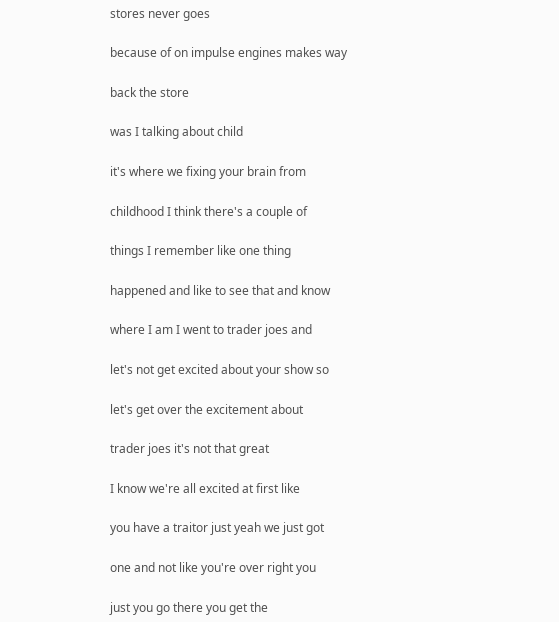stores never goes

because of on impulse engines makes way

back the store

was I talking about child

it's where we fixing your brain from

childhood I think there's a couple of

things I remember like one thing

happened and like to see that and know

where I am I went to trader joes and

let's not get excited about your show so

let's get over the excitement about

trader joes it's not that great

I know we're all excited at first like

you have a traitor just yeah we just got

one and not like you're over right you

just you go there you get the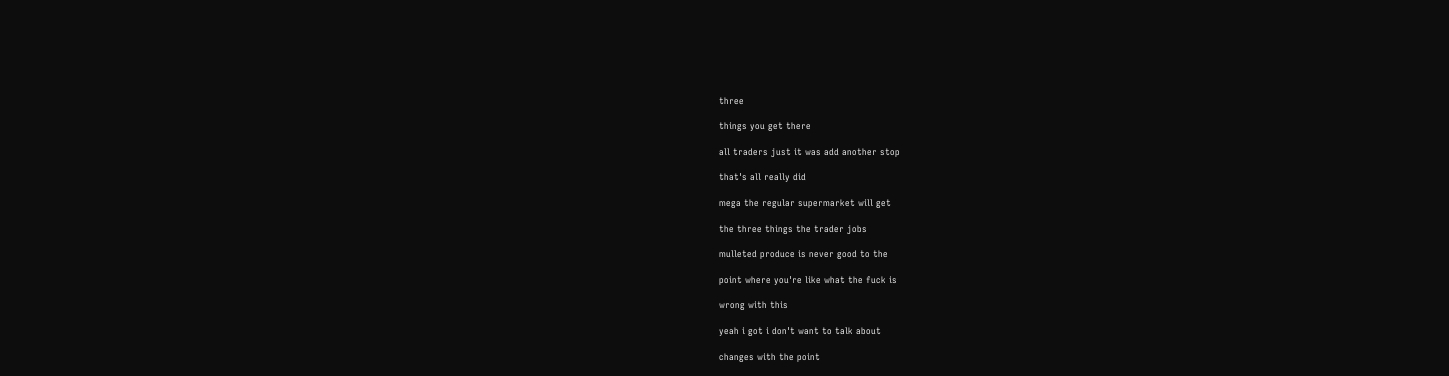three

things you get there

all traders just it was add another stop

that's all really did

mega the regular supermarket will get

the three things the trader jobs

mulleted produce is never good to the

point where you're like what the fuck is

wrong with this

yeah i got i don't want to talk about

changes with the point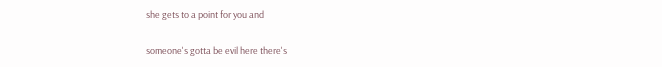she gets to a point for you and

someone's gotta be evil here there's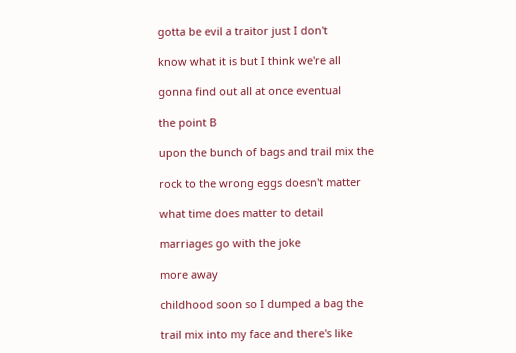gotta be evil a traitor just I don't

know what it is but I think we're all

gonna find out all at once eventual

the point B

upon the bunch of bags and trail mix the

rock to the wrong eggs doesn't matter

what time does matter to detail

marriages go with the joke

more away

childhood soon so I dumped a bag the

trail mix into my face and there's like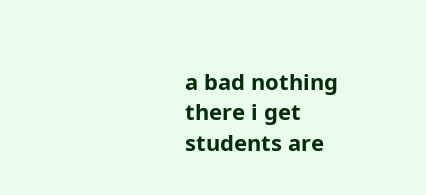a bad nothing there i get students are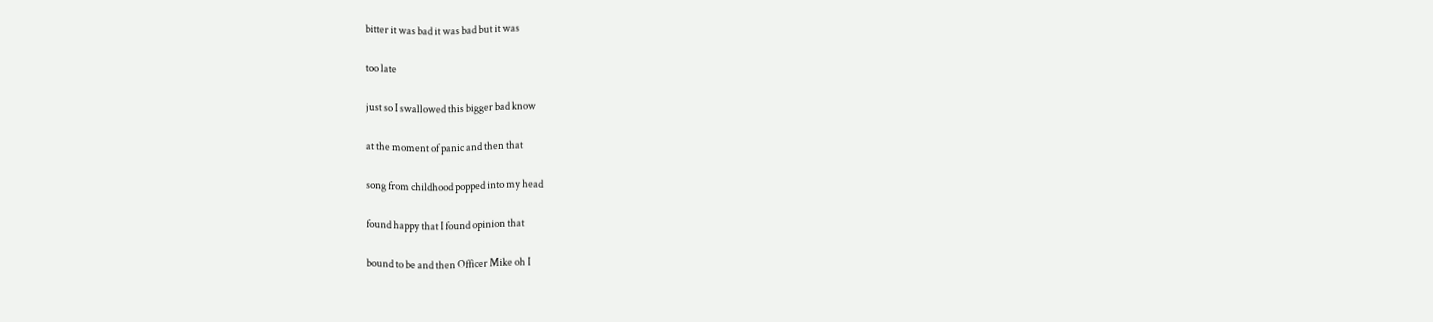bitter it was bad it was bad but it was

too late

just so I swallowed this bigger bad know

at the moment of panic and then that

song from childhood popped into my head

found happy that I found opinion that

bound to be and then Officer Mike oh I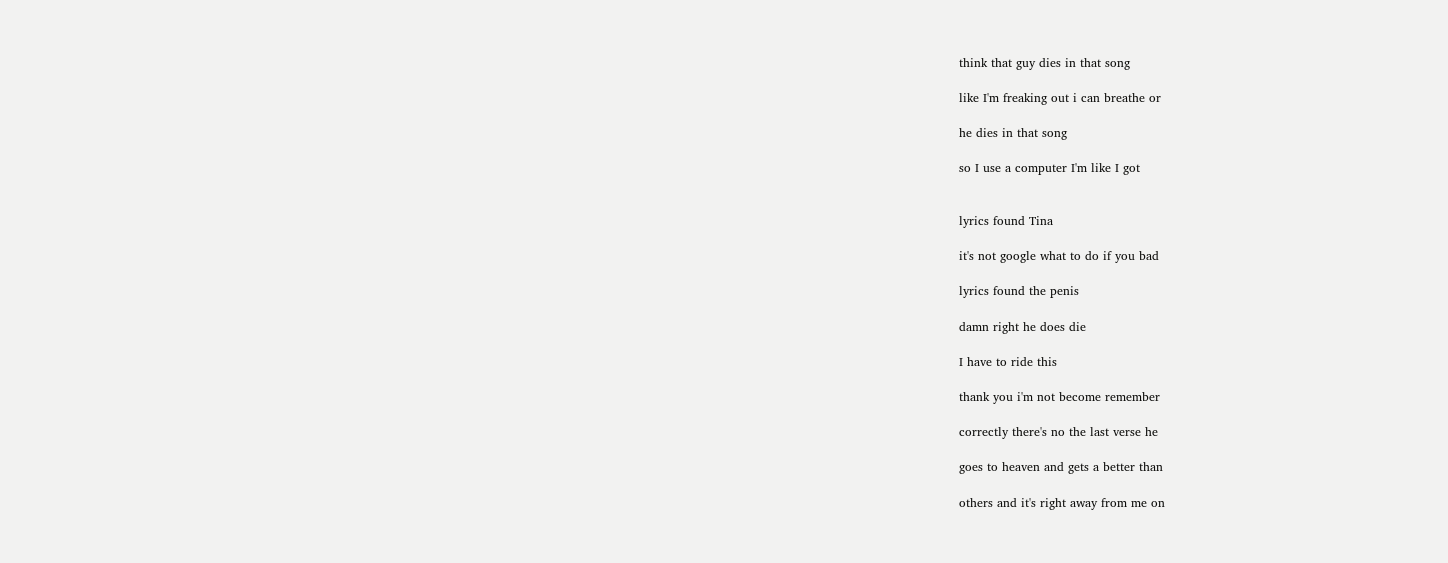think that guy dies in that song

like I'm freaking out i can breathe or

he dies in that song

so I use a computer I'm like I got


lyrics found Tina

it's not google what to do if you bad

lyrics found the penis

damn right he does die

I have to ride this

thank you i'm not become remember

correctly there's no the last verse he

goes to heaven and gets a better than

others and it's right away from me on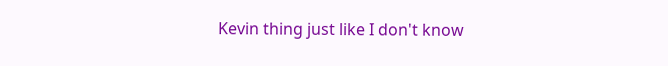Kevin thing just like I don't know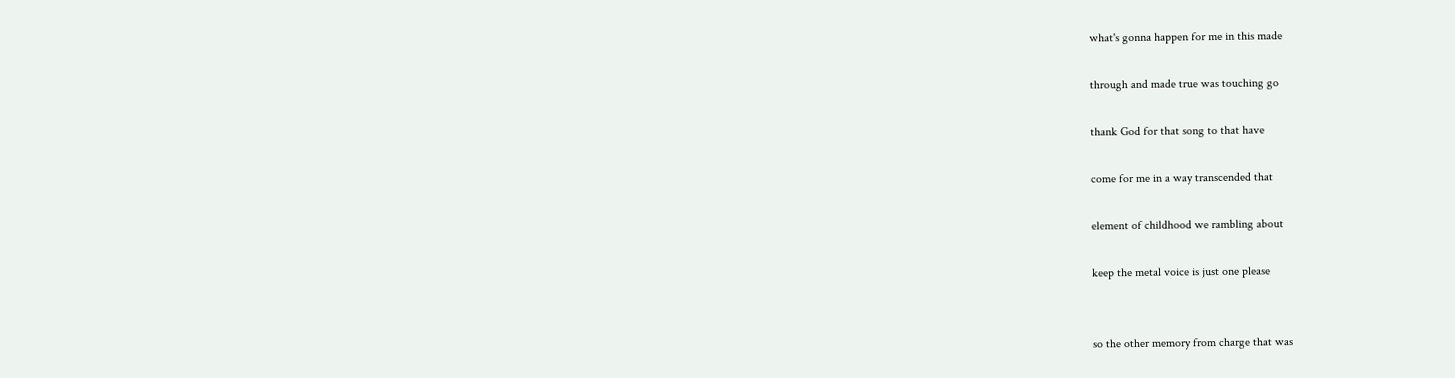what's gonna happen for me in this made

through and made true was touching go

thank God for that song to that have

come for me in a way transcended that

element of childhood we rambling about

keep the metal voice is just one please


so the other memory from charge that was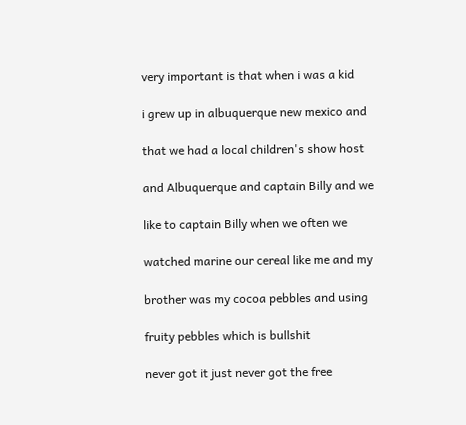very important is that when i was a kid

i grew up in albuquerque new mexico and

that we had a local children's show host

and Albuquerque and captain Billy and we

like to captain Billy when we often we

watched marine our cereal like me and my

brother was my cocoa pebbles and using

fruity pebbles which is bullshit

never got it just never got the free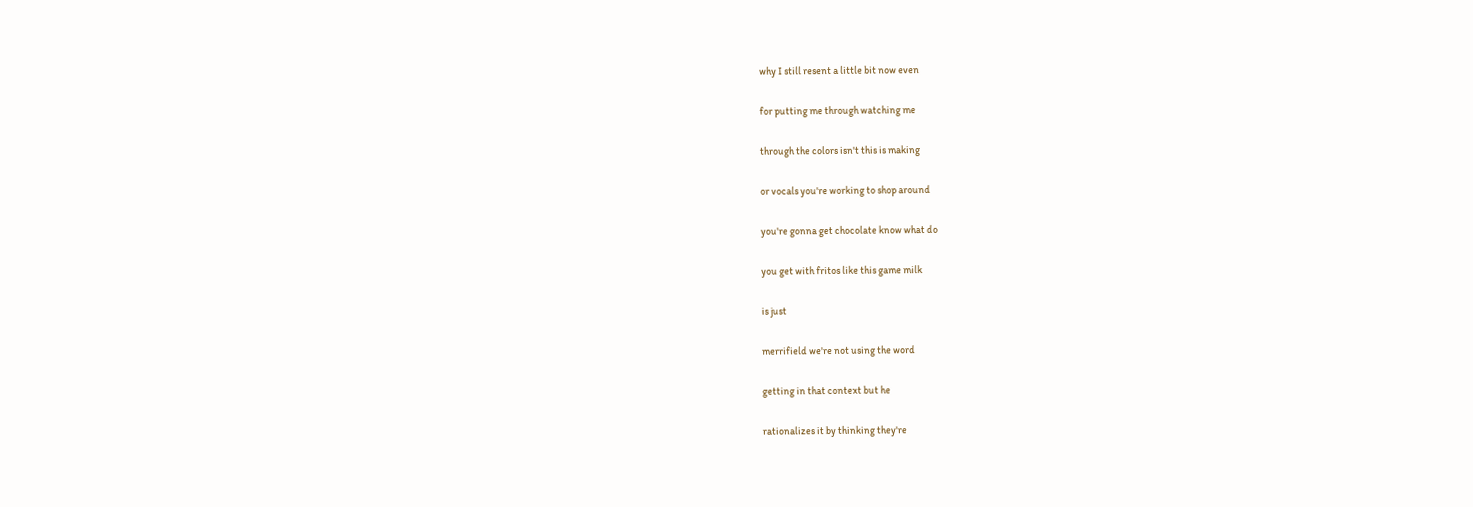why I still resent a little bit now even

for putting me through watching me

through the colors isn't this is making

or vocals you're working to shop around

you're gonna get chocolate know what do

you get with fritos like this game milk

is just

merrifield we're not using the word

getting in that context but he

rationalizes it by thinking they're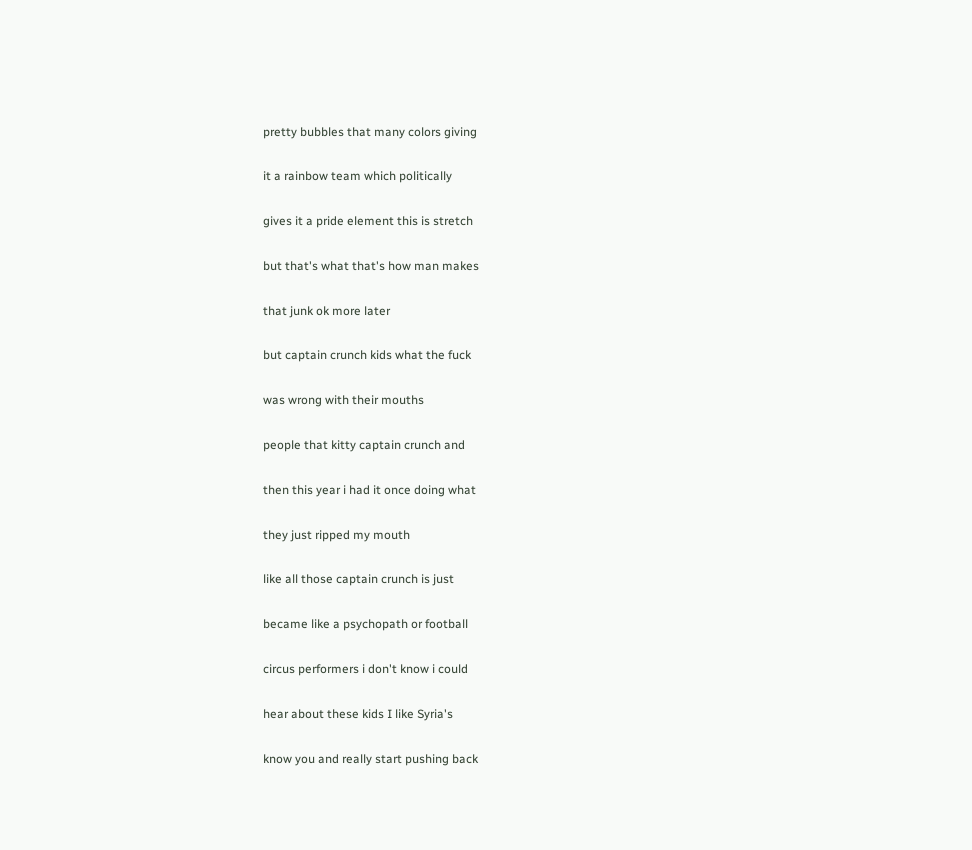pretty bubbles that many colors giving

it a rainbow team which politically

gives it a pride element this is stretch

but that's what that's how man makes

that junk ok more later

but captain crunch kids what the fuck

was wrong with their mouths

people that kitty captain crunch and

then this year i had it once doing what

they just ripped my mouth

like all those captain crunch is just

became like a psychopath or football

circus performers i don't know i could

hear about these kids I like Syria's

know you and really start pushing back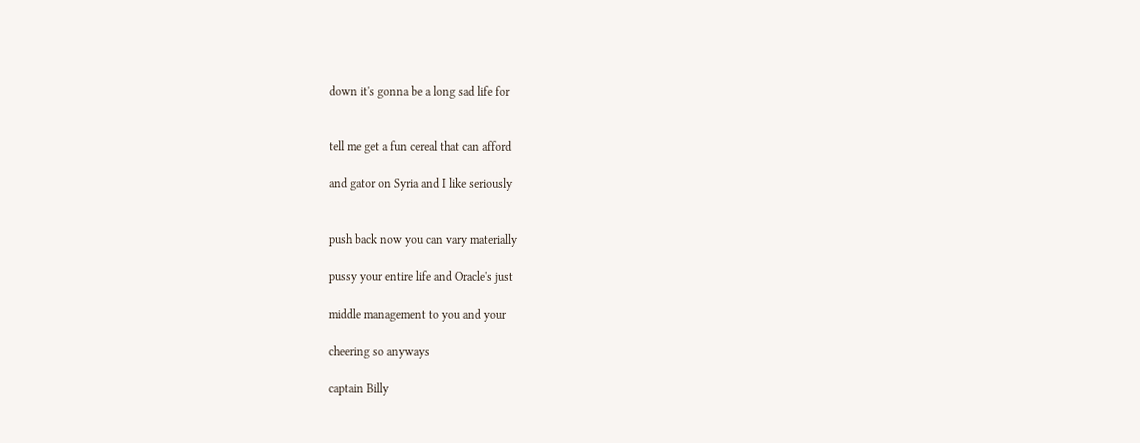down it's gonna be a long sad life for


tell me get a fun cereal that can afford

and gator on Syria and I like seriously


push back now you can vary materially

pussy your entire life and Oracle's just

middle management to you and your

cheering so anyways

captain Billy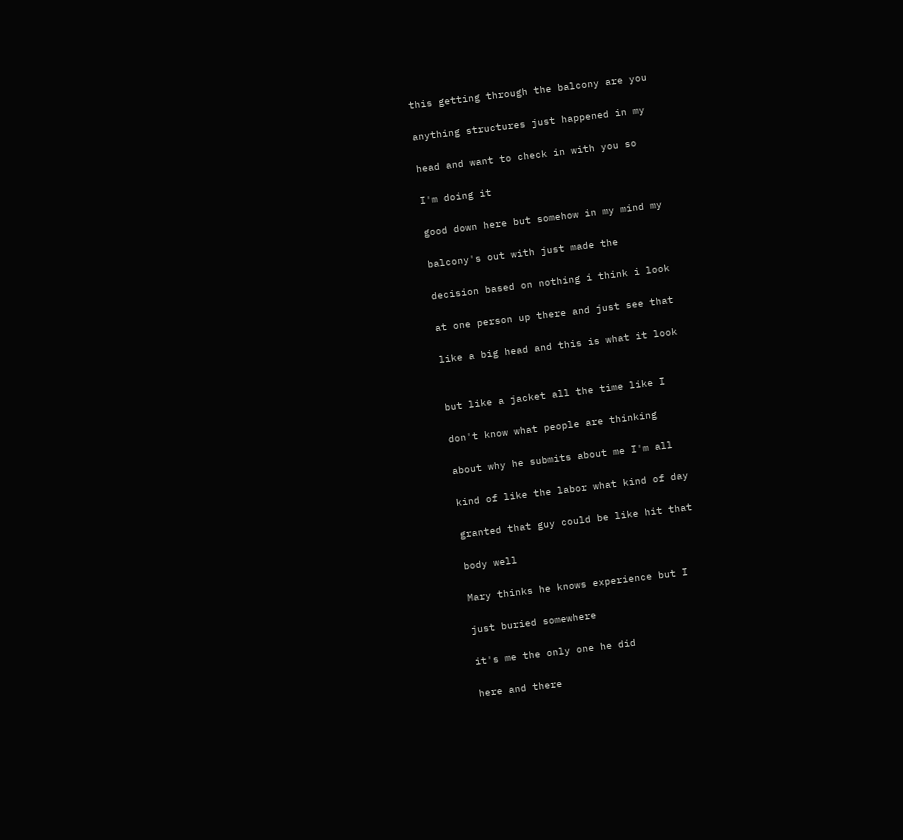this getting through the balcony are you

anything structures just happened in my

head and want to check in with you so

I'm doing it

good down here but somehow in my mind my

balcony's out with just made the

decision based on nothing i think i look

at one person up there and just see that

like a big head and this is what it look


but like a jacket all the time like I

don't know what people are thinking

about why he submits about me I'm all

kind of like the labor what kind of day

granted that guy could be like hit that

body well

Mary thinks he knows experience but I

just buried somewhere

it's me the only one he did

here and there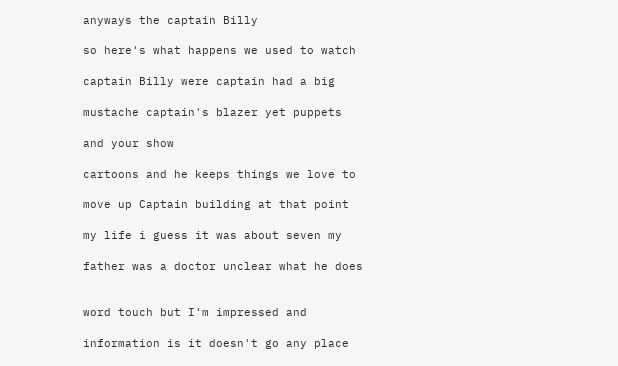anyways the captain Billy

so here's what happens we used to watch

captain Billy were captain had a big

mustache captain's blazer yet puppets

and your show

cartoons and he keeps things we love to

move up Captain building at that point

my life i guess it was about seven my

father was a doctor unclear what he does


word touch but I'm impressed and

information is it doesn't go any place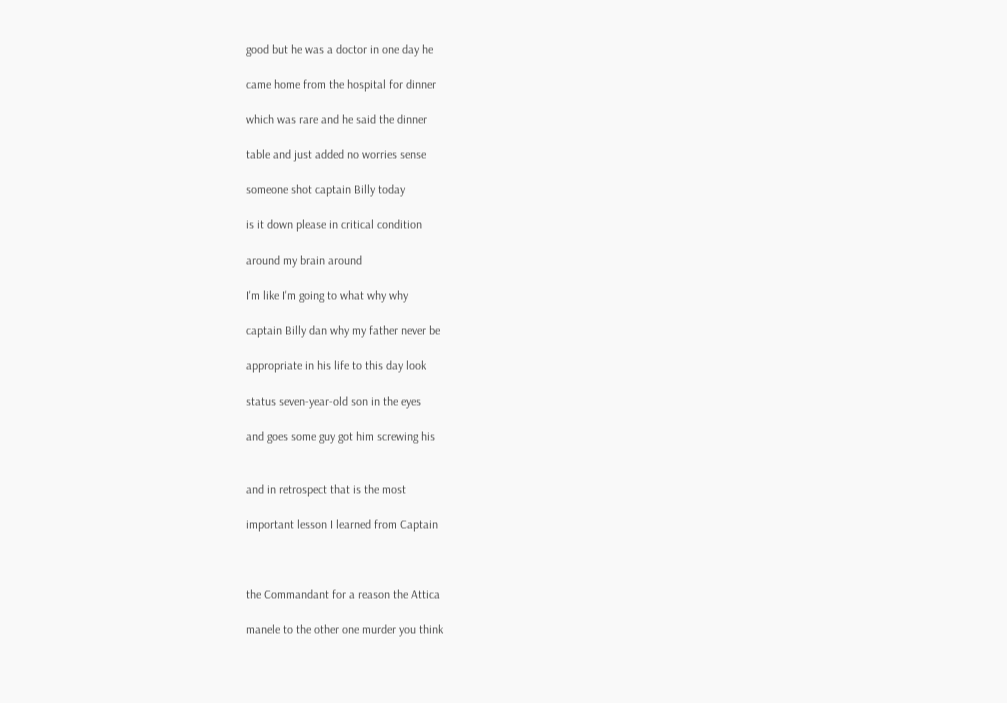good but he was a doctor in one day he

came home from the hospital for dinner

which was rare and he said the dinner

table and just added no worries sense

someone shot captain Billy today

is it down please in critical condition

around my brain around

I'm like I'm going to what why why

captain Billy dan why my father never be

appropriate in his life to this day look

status seven-year-old son in the eyes

and goes some guy got him screwing his


and in retrospect that is the most

important lesson I learned from Captain



the Commandant for a reason the Attica

manele to the other one murder you think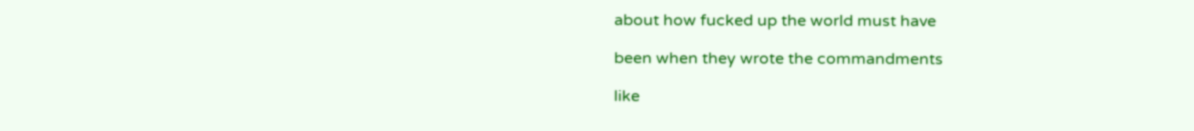about how fucked up the world must have

been when they wrote the commandments

like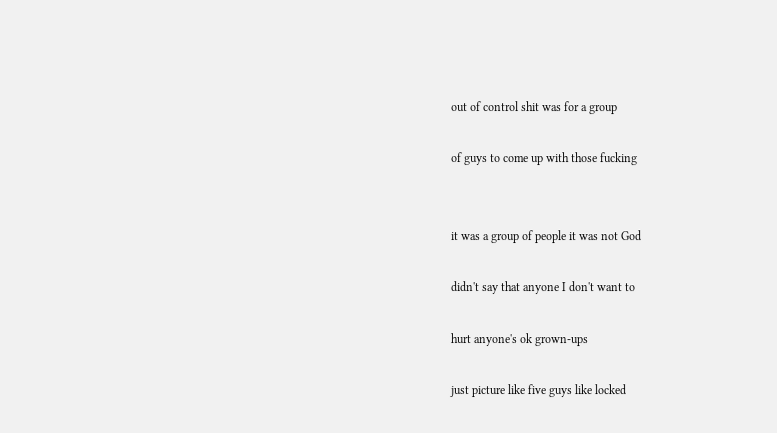out of control shit was for a group

of guys to come up with those fucking


it was a group of people it was not God

didn't say that anyone I don't want to

hurt anyone's ok grown-ups

just picture like five guys like locked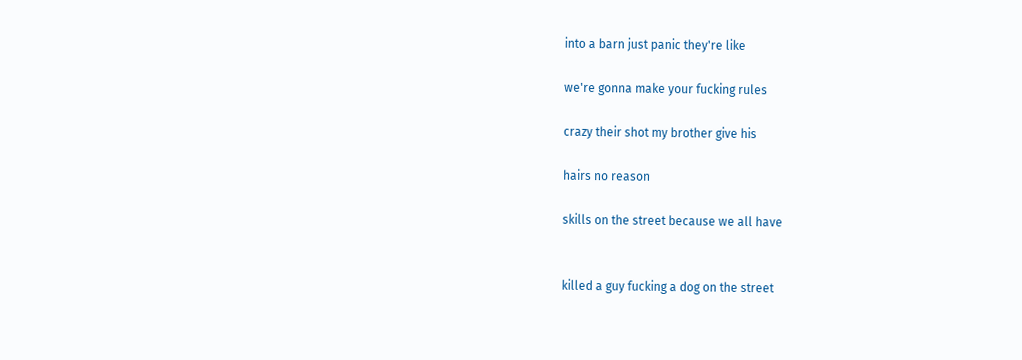into a barn just panic they're like

we're gonna make your fucking rules

crazy their shot my brother give his

hairs no reason

skills on the street because we all have


killed a guy fucking a dog on the street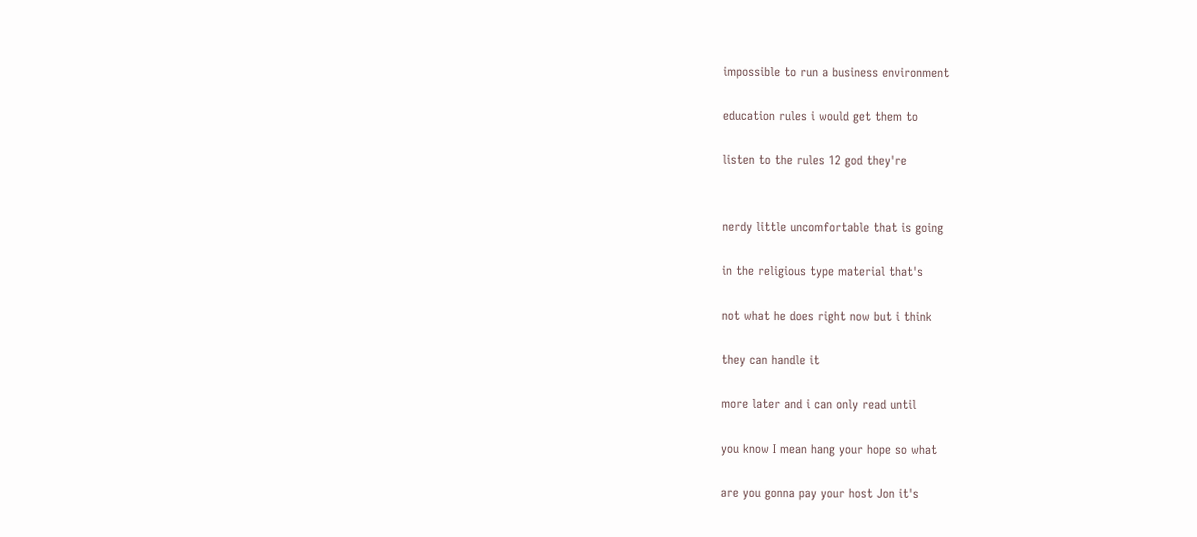impossible to run a business environment

education rules i would get them to

listen to the rules 12 god they're


nerdy little uncomfortable that is going

in the religious type material that's

not what he does right now but i think

they can handle it

more later and i can only read until

you know I mean hang your hope so what

are you gonna pay your host Jon it's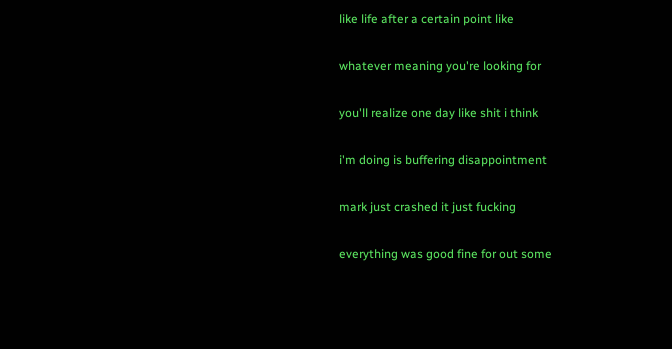like life after a certain point like

whatever meaning you're looking for

you'll realize one day like shit i think

i'm doing is buffering disappointment

mark just crashed it just fucking

everything was good fine for out some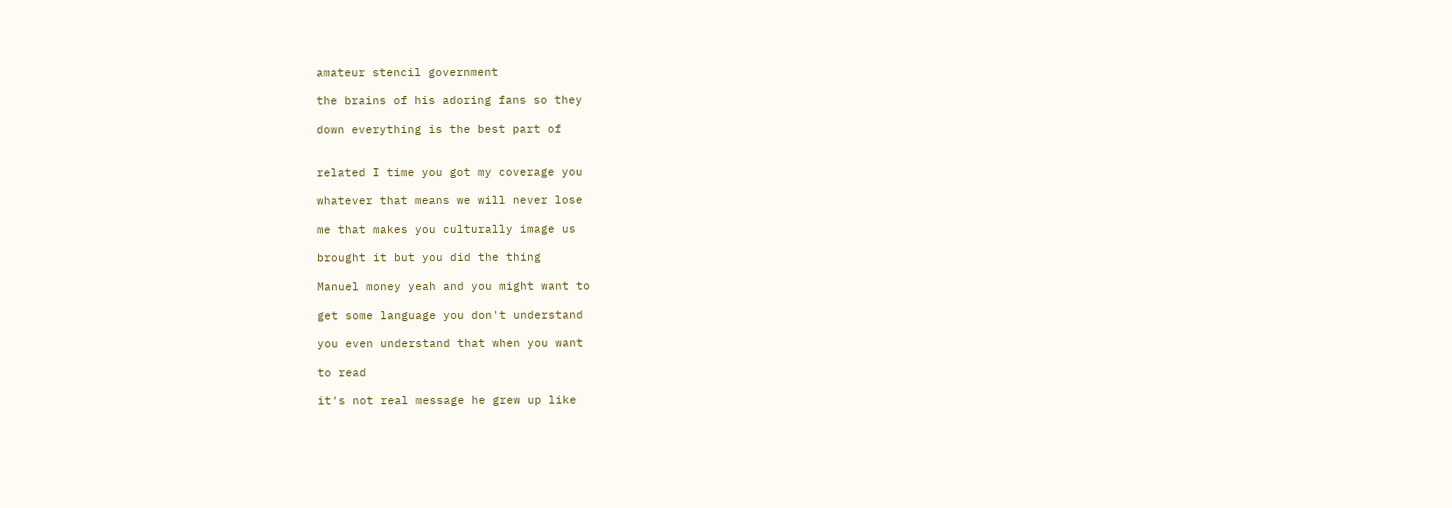amateur stencil government

the brains of his adoring fans so they

down everything is the best part of


related I time you got my coverage you

whatever that means we will never lose

me that makes you culturally image us

brought it but you did the thing

Manuel money yeah and you might want to

get some language you don't understand

you even understand that when you want

to read

it's not real message he grew up like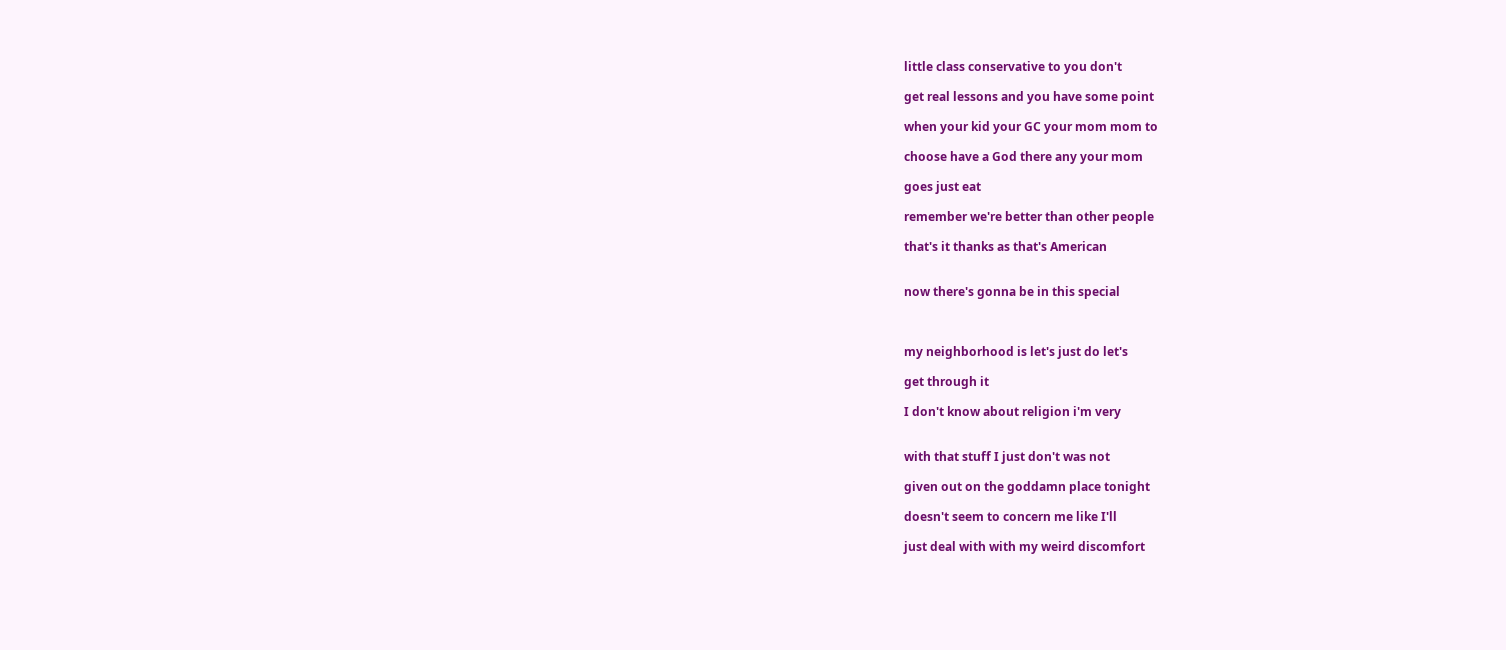little class conservative to you don't

get real lessons and you have some point

when your kid your GC your mom mom to

choose have a God there any your mom

goes just eat

remember we're better than other people

that's it thanks as that's American


now there's gonna be in this special



my neighborhood is let's just do let's

get through it

I don't know about religion i'm very


with that stuff I just don't was not

given out on the goddamn place tonight

doesn't seem to concern me like I'll

just deal with with my weird discomfort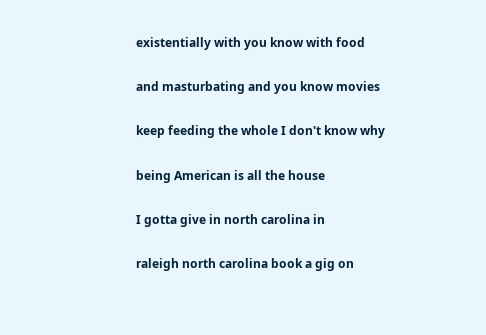existentially with you know with food

and masturbating and you know movies

keep feeding the whole I don't know why

being American is all the house

I gotta give in north carolina in

raleigh north carolina book a gig on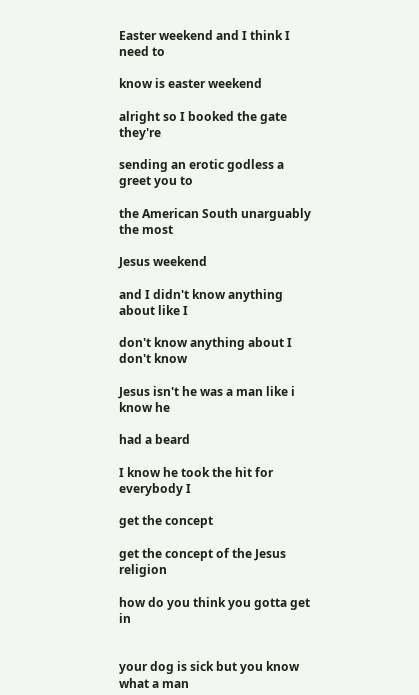Easter weekend and I think I need to

know is easter weekend

alright so I booked the gate they're

sending an erotic godless a greet you to

the American South unarguably the most

Jesus weekend

and I didn't know anything about like I

don't know anything about I don't know

Jesus isn't he was a man like i know he

had a beard

I know he took the hit for everybody I

get the concept

get the concept of the Jesus religion

how do you think you gotta get in


your dog is sick but you know what a man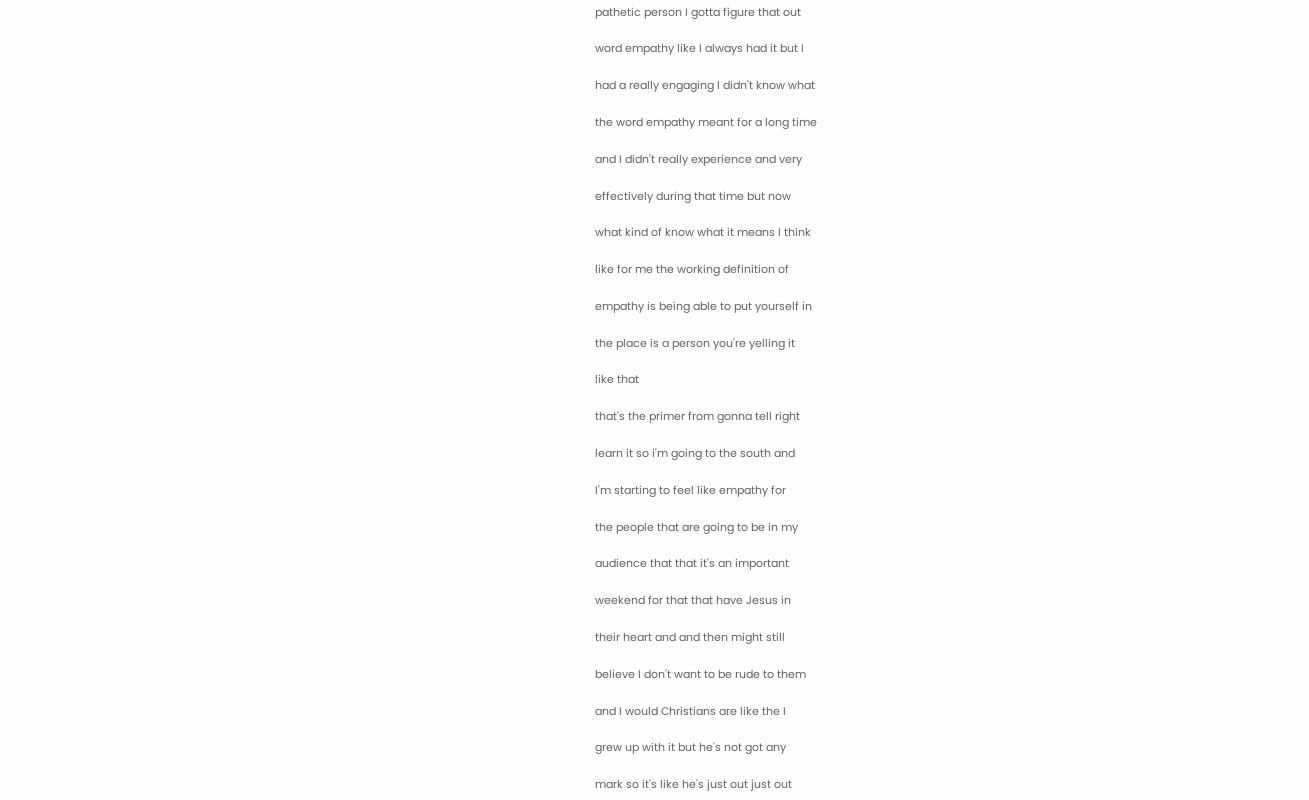pathetic person I gotta figure that out

word empathy like I always had it but I

had a really engaging I didn't know what

the word empathy meant for a long time

and I didn't really experience and very

effectively during that time but now

what kind of know what it means I think

like for me the working definition of

empathy is being able to put yourself in

the place is a person you're yelling it

like that

that's the primer from gonna tell right

learn it so i'm going to the south and

I'm starting to feel like empathy for

the people that are going to be in my

audience that that it's an important

weekend for that that have Jesus in

their heart and and then might still

believe I don't want to be rude to them

and I would Christians are like the I

grew up with it but he's not got any

mark so it's like he's just out just out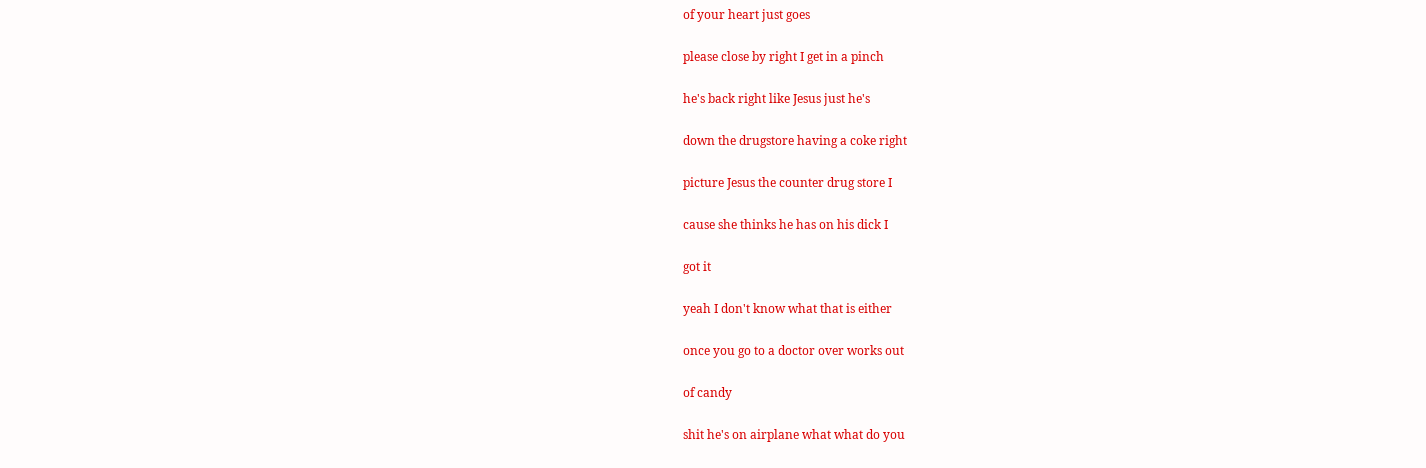of your heart just goes

please close by right I get in a pinch

he's back right like Jesus just he's

down the drugstore having a coke right

picture Jesus the counter drug store I

cause she thinks he has on his dick I

got it

yeah I don't know what that is either

once you go to a doctor over works out

of candy

shit he's on airplane what what do you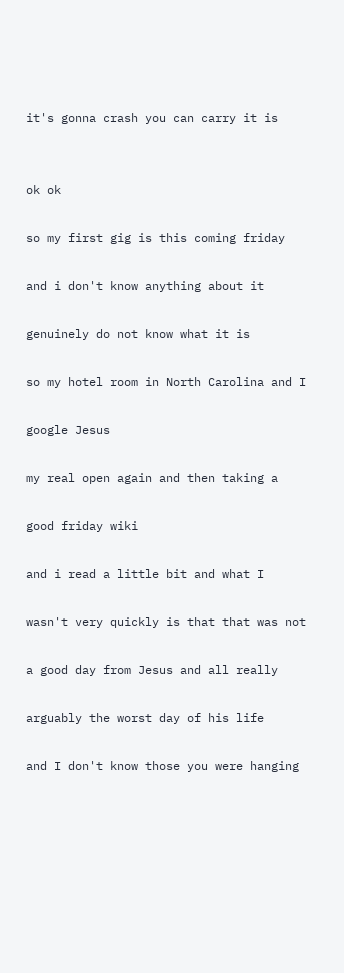it's gonna crash you can carry it is


ok ok

so my first gig is this coming friday

and i don't know anything about it

genuinely do not know what it is

so my hotel room in North Carolina and I

google Jesus

my real open again and then taking a

good friday wiki

and i read a little bit and what I

wasn't very quickly is that that was not

a good day from Jesus and all really

arguably the worst day of his life

and I don't know those you were hanging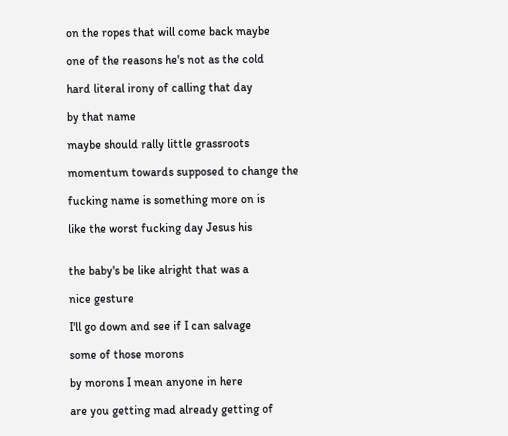on the ropes that will come back maybe

one of the reasons he's not as the cold

hard literal irony of calling that day

by that name

maybe should rally little grassroots

momentum towards supposed to change the

fucking name is something more on is

like the worst fucking day Jesus his


the baby's be like alright that was a

nice gesture

I'll go down and see if I can salvage

some of those morons

by morons I mean anyone in here

are you getting mad already getting of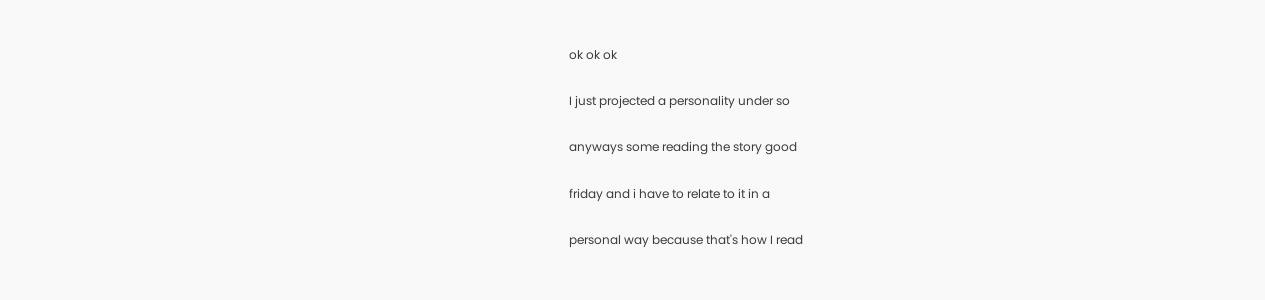ok ok ok

I just projected a personality under so

anyways some reading the story good

friday and i have to relate to it in a

personal way because that's how I read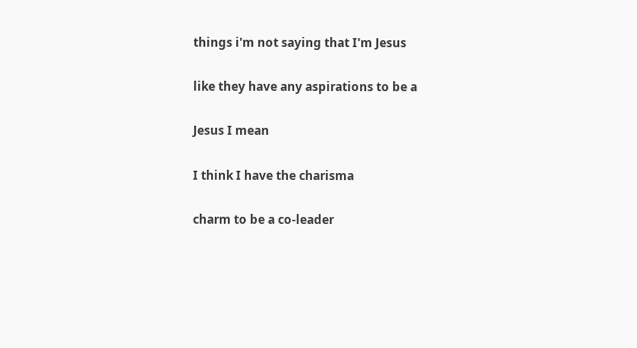things i'm not saying that I'm Jesus

like they have any aspirations to be a

Jesus I mean

I think I have the charisma

charm to be a co-leader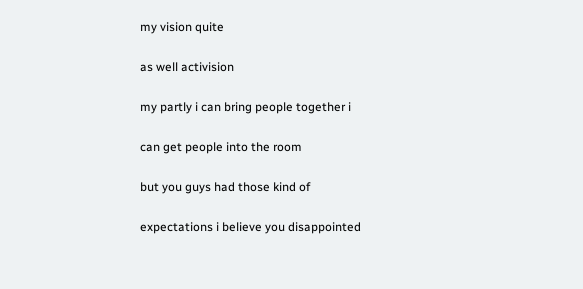my vision quite

as well activision

my partly i can bring people together i

can get people into the room

but you guys had those kind of

expectations i believe you disappointed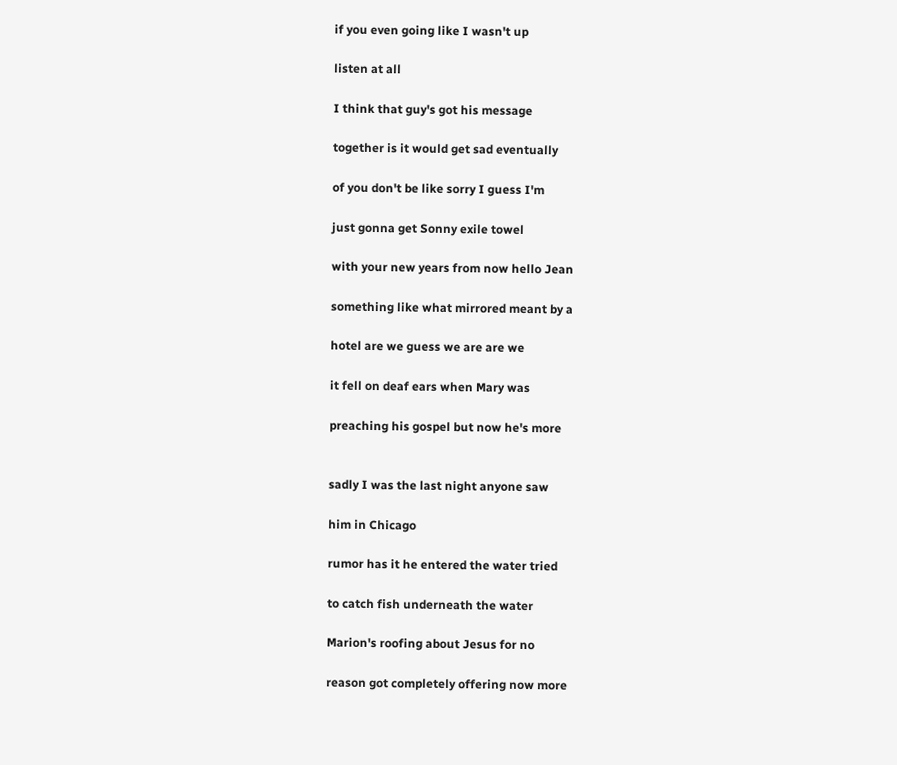if you even going like I wasn't up

listen at all

I think that guy's got his message

together is it would get sad eventually

of you don't be like sorry I guess I'm

just gonna get Sonny exile towel

with your new years from now hello Jean

something like what mirrored meant by a

hotel are we guess we are are we

it fell on deaf ears when Mary was

preaching his gospel but now he's more


sadly I was the last night anyone saw

him in Chicago

rumor has it he entered the water tried

to catch fish underneath the water

Marion's roofing about Jesus for no

reason got completely offering now more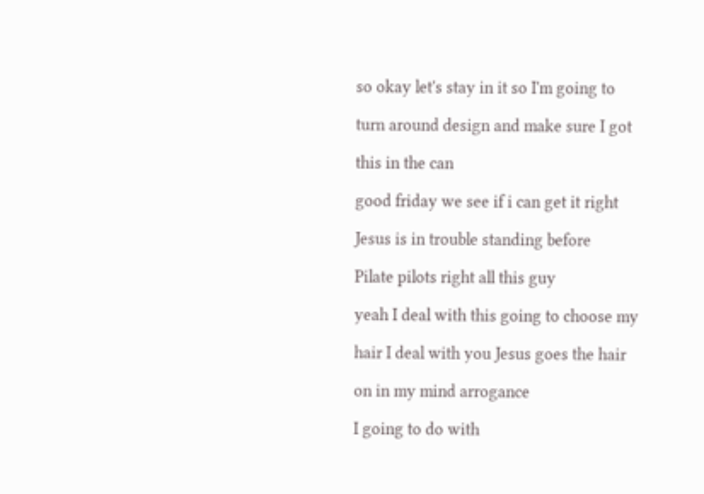so okay let's stay in it so I'm going to

turn around design and make sure I got

this in the can

good friday we see if i can get it right

Jesus is in trouble standing before

Pilate pilots right all this guy

yeah I deal with this going to choose my

hair I deal with you Jesus goes the hair

on in my mind arrogance

I going to do with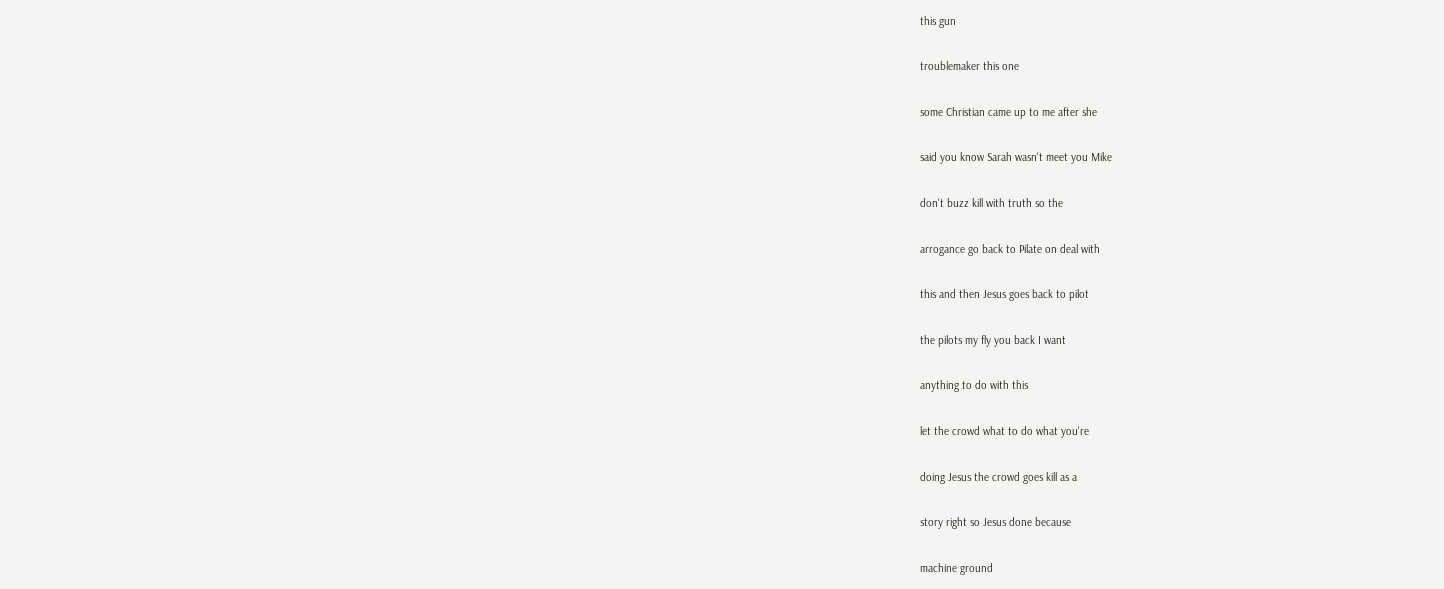this gun

troublemaker this one

some Christian came up to me after she

said you know Sarah wasn't meet you Mike

don't buzz kill with truth so the

arrogance go back to Pilate on deal with

this and then Jesus goes back to pilot

the pilots my fly you back I want

anything to do with this

let the crowd what to do what you're

doing Jesus the crowd goes kill as a

story right so Jesus done because

machine ground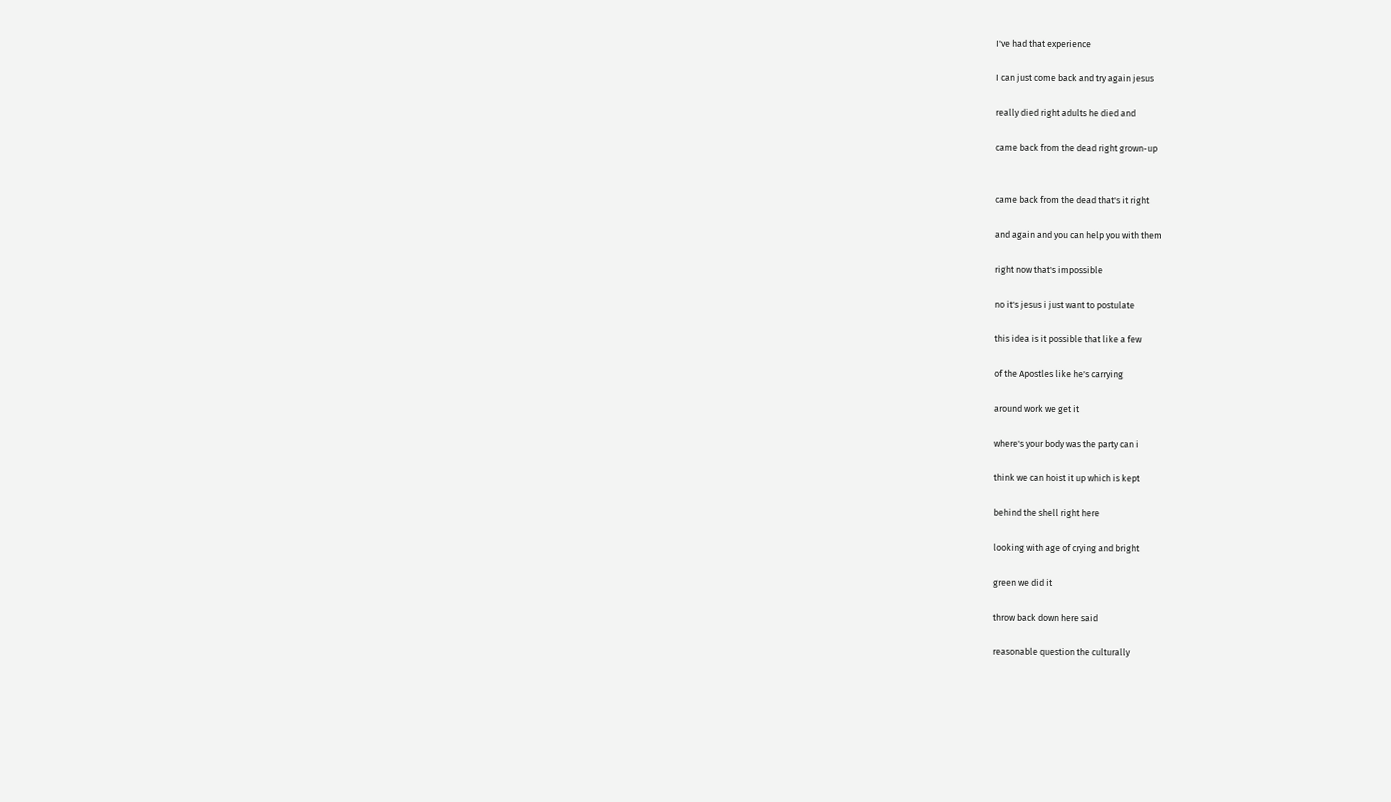I've had that experience

I can just come back and try again jesus

really died right adults he died and

came back from the dead right grown-up


came back from the dead that's it right

and again and you can help you with them

right now that's impossible

no it's jesus i just want to postulate

this idea is it possible that like a few

of the Apostles like he's carrying

around work we get it

where's your body was the party can i

think we can hoist it up which is kept

behind the shell right here

looking with age of crying and bright

green we did it

throw back down here said

reasonable question the culturally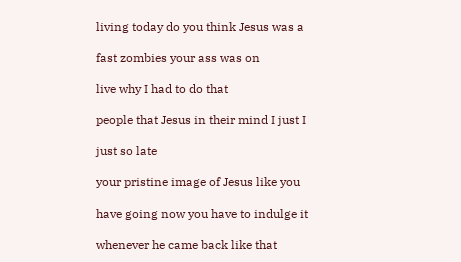living today do you think Jesus was a

fast zombies your ass was on

live why I had to do that

people that Jesus in their mind I just I

just so late

your pristine image of Jesus like you

have going now you have to indulge it

whenever he came back like that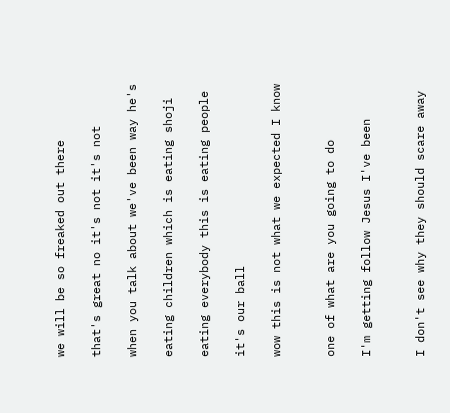we will be so freaked out there

that's great no it's not it's not

when you talk about we've been way he's

eating children which is eating shoji

eating everybody this is eating people

it's our ball

wow this is not what we expected I know


one of what are you going to do

I'm getting follow Jesus I've been


I don't see why they should scare away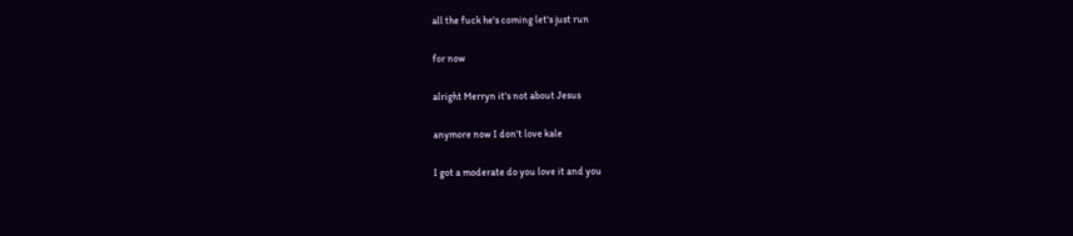all the fuck he's coming let's just run

for now

alright Merryn it's not about Jesus

anymore now I don't love kale

I got a moderate do you love it and you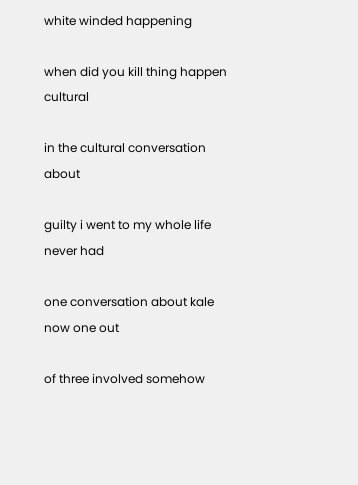white winded happening

when did you kill thing happen cultural

in the cultural conversation about

guilty i went to my whole life never had

one conversation about kale now one out

of three involved somehow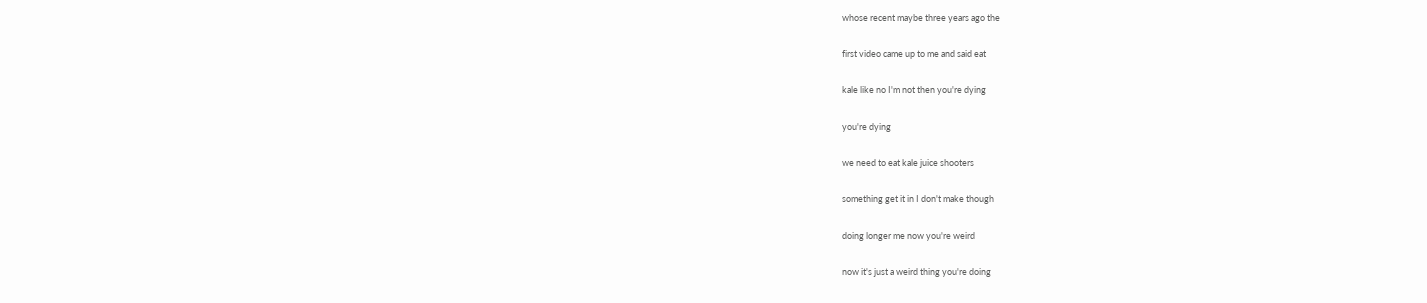whose recent maybe three years ago the

first video came up to me and said eat

kale like no I'm not then you're dying

you're dying

we need to eat kale juice shooters

something get it in I don't make though

doing longer me now you're weird

now it's just a weird thing you're doing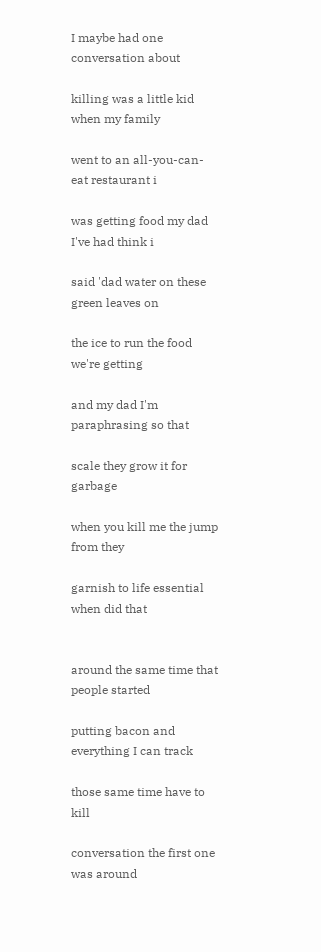I maybe had one conversation about

killing was a little kid when my family

went to an all-you-can-eat restaurant i

was getting food my dad I've had think i

said 'dad water on these green leaves on

the ice to run the food we're getting

and my dad I'm paraphrasing so that

scale they grow it for garbage

when you kill me the jump from they

garnish to life essential when did that


around the same time that people started

putting bacon and everything I can track

those same time have to kill

conversation the first one was around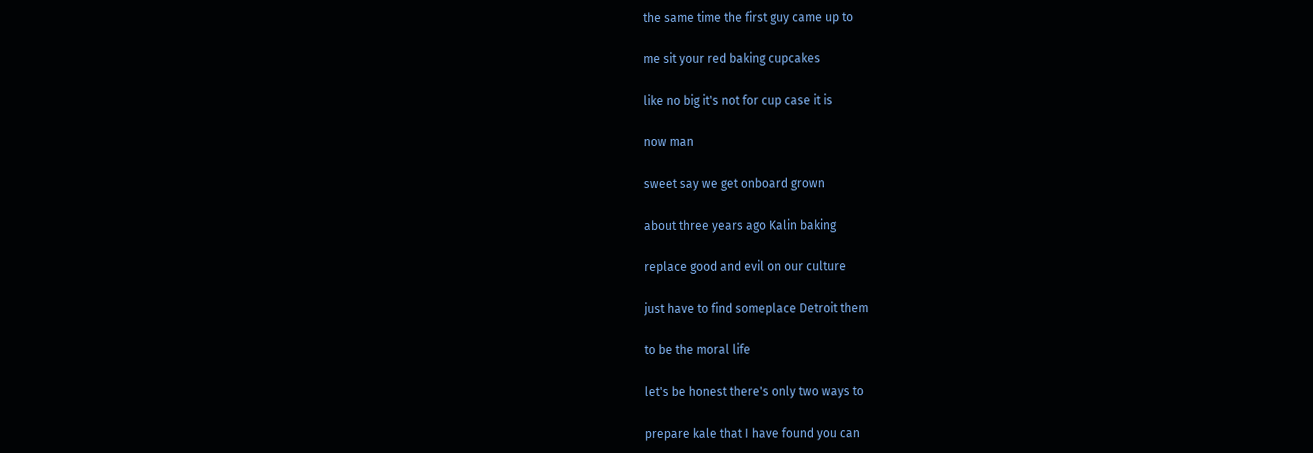the same time the first guy came up to

me sit your red baking cupcakes

like no big it's not for cup case it is

now man

sweet say we get onboard grown

about three years ago Kalin baking

replace good and evil on our culture

just have to find someplace Detroit them

to be the moral life

let's be honest there's only two ways to

prepare kale that I have found you can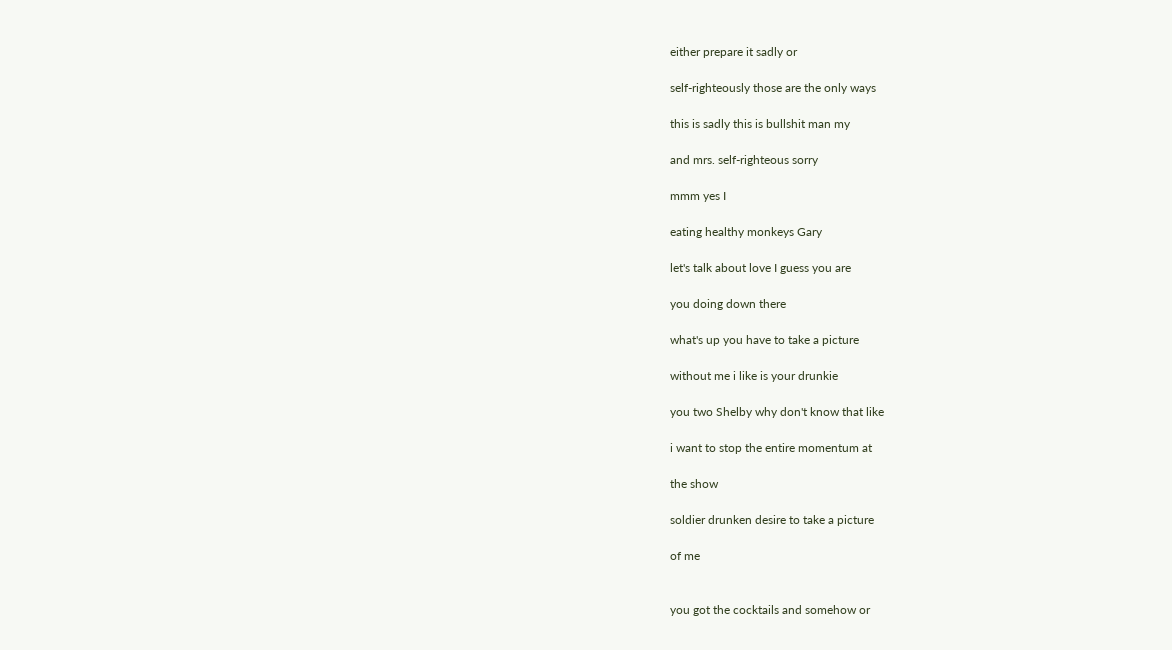either prepare it sadly or

self-righteously those are the only ways

this is sadly this is bullshit man my

and mrs. self-righteous sorry

mmm yes I

eating healthy monkeys Gary

let's talk about love I guess you are

you doing down there

what's up you have to take a picture

without me i like is your drunkie

you two Shelby why don't know that like

i want to stop the entire momentum at

the show

soldier drunken desire to take a picture

of me


you got the cocktails and somehow or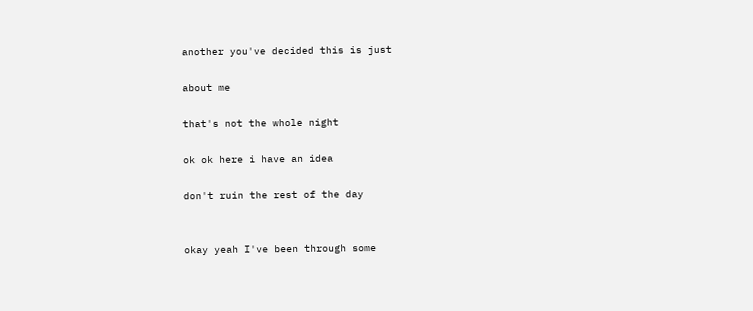another you've decided this is just

about me

that's not the whole night

ok ok here i have an idea

don't ruin the rest of the day


okay yeah I've been through some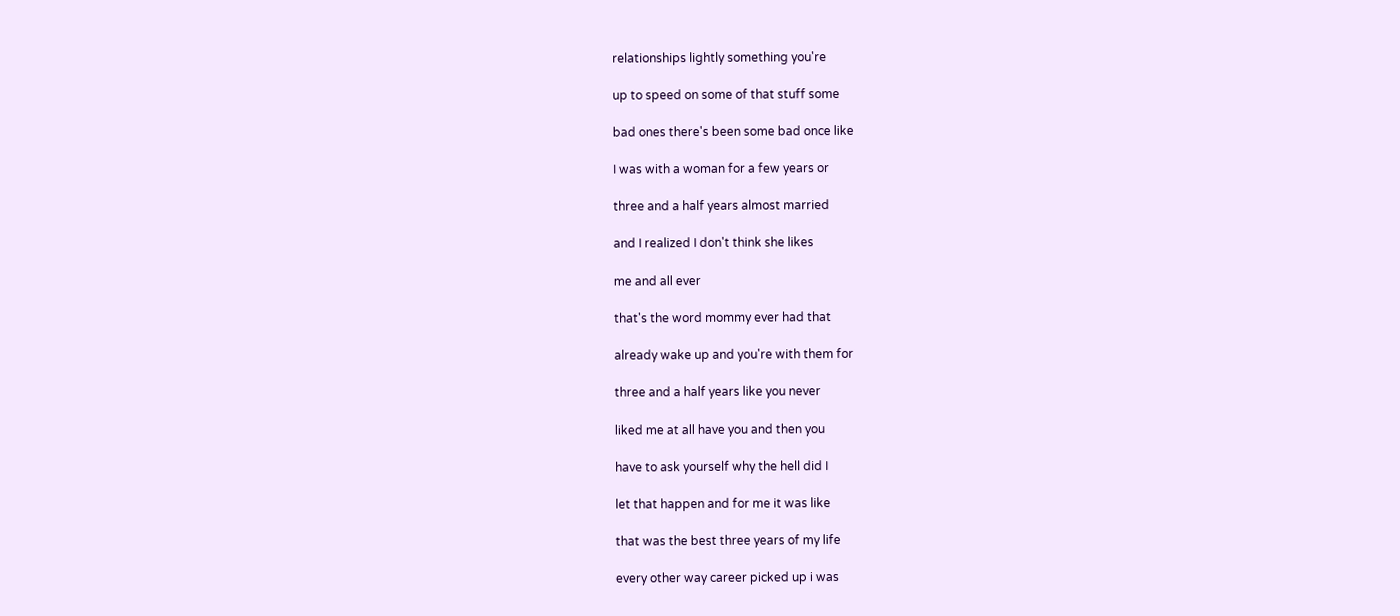relationships lightly something you're

up to speed on some of that stuff some

bad ones there's been some bad once like

I was with a woman for a few years or

three and a half years almost married

and I realized I don't think she likes

me and all ever

that's the word mommy ever had that

already wake up and you're with them for

three and a half years like you never

liked me at all have you and then you

have to ask yourself why the hell did I

let that happen and for me it was like

that was the best three years of my life

every other way career picked up i was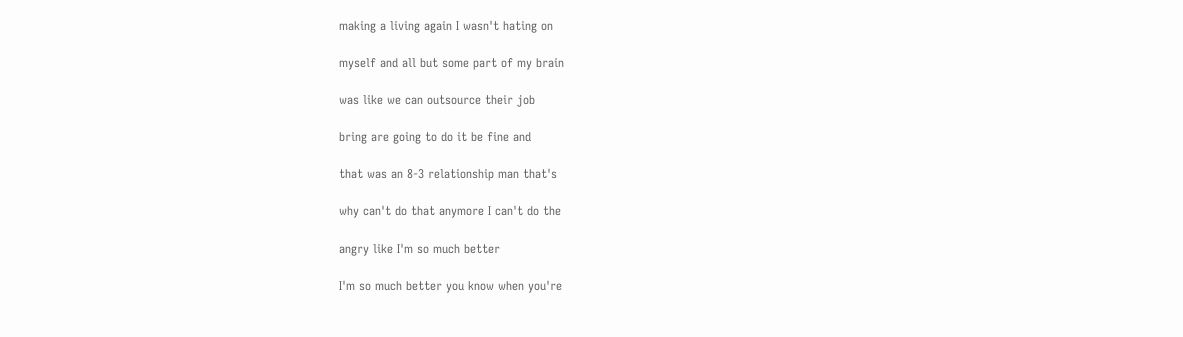making a living again I wasn't hating on

myself and all but some part of my brain

was like we can outsource their job

bring are going to do it be fine and

that was an 8-3 relationship man that's

why can't do that anymore I can't do the

angry like I'm so much better

I'm so much better you know when you're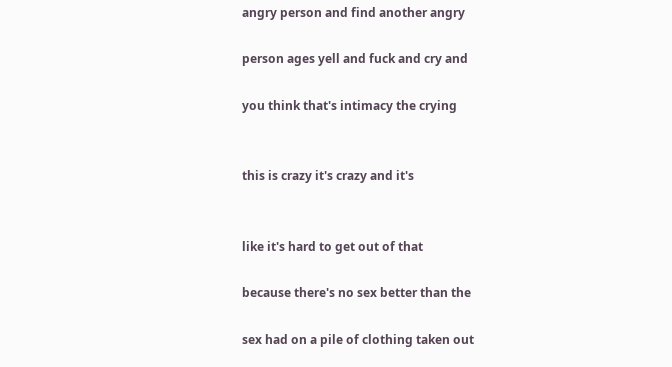angry person and find another angry

person ages yell and fuck and cry and

you think that's intimacy the crying


this is crazy it's crazy and it's


like it's hard to get out of that

because there's no sex better than the

sex had on a pile of clothing taken out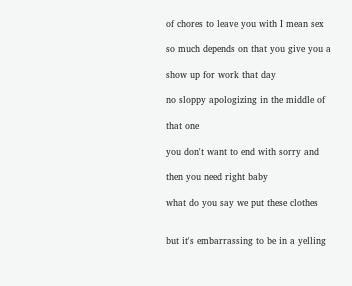of chores to leave you with I mean sex

so much depends on that you give you a

show up for work that day

no sloppy apologizing in the middle of

that one

you don't want to end with sorry and

then you need right baby

what do you say we put these clothes


but it's embarrassing to be in a yelling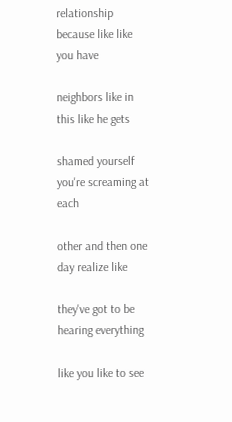relationship because like like you have

neighbors like in this like he gets

shamed yourself you're screaming at each

other and then one day realize like

they've got to be hearing everything

like you like to see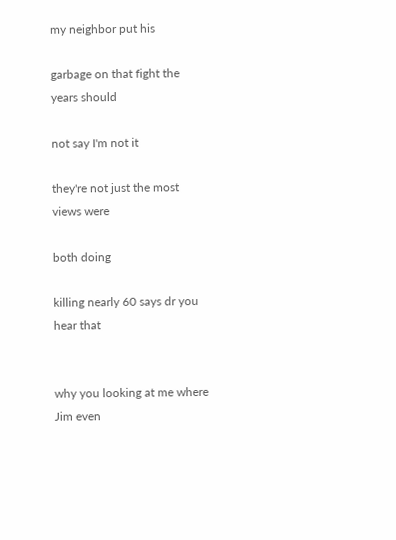my neighbor put his

garbage on that fight the years should

not say I'm not it

they're not just the most views were

both doing

killing nearly 60 says dr you hear that


why you looking at me where Jim even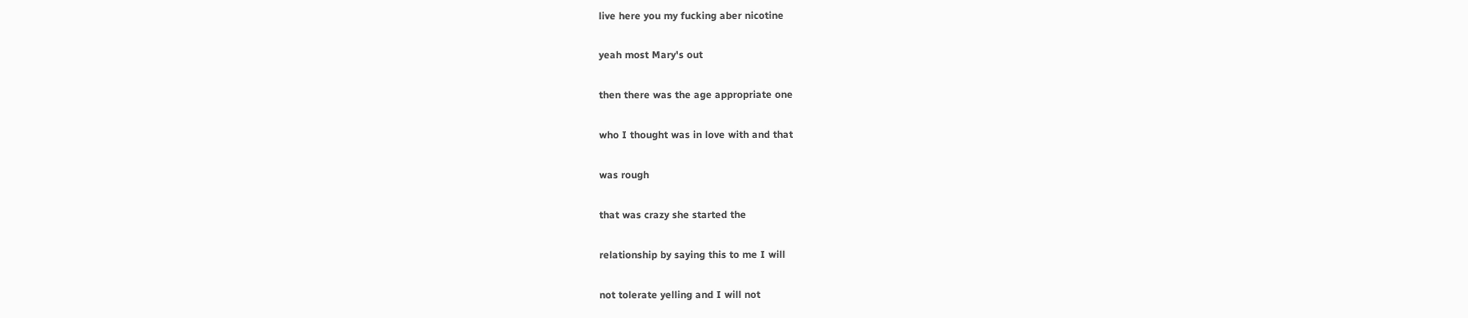live here you my fucking aber nicotine

yeah most Mary's out

then there was the age appropriate one

who I thought was in love with and that

was rough

that was crazy she started the

relationship by saying this to me I will

not tolerate yelling and I will not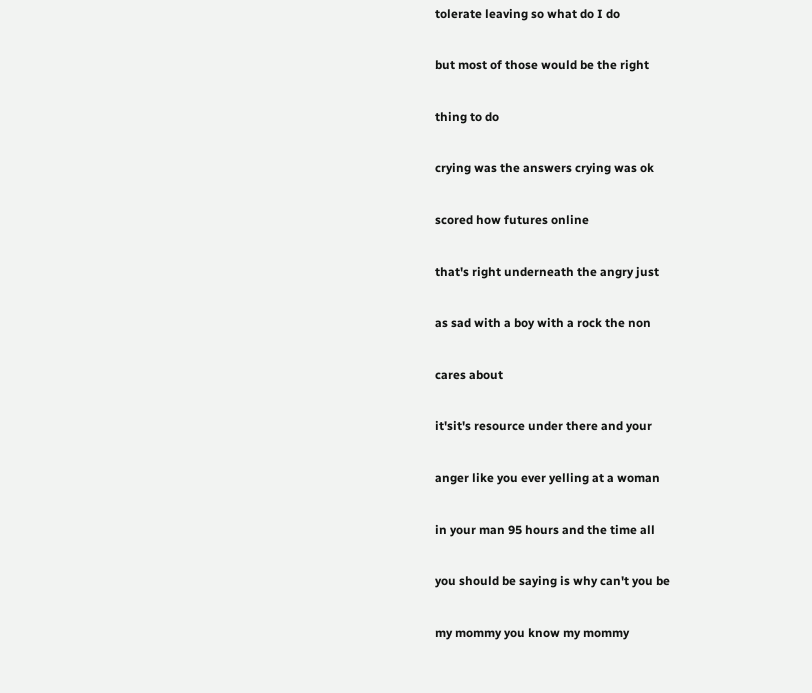tolerate leaving so what do I do

but most of those would be the right

thing to do

crying was the answers crying was ok

scored how futures online

that's right underneath the angry just

as sad with a boy with a rock the non

cares about

it'sit's resource under there and your

anger like you ever yelling at a woman

in your man 95 hours and the time all

you should be saying is why can't you be

my mommy you know my mommy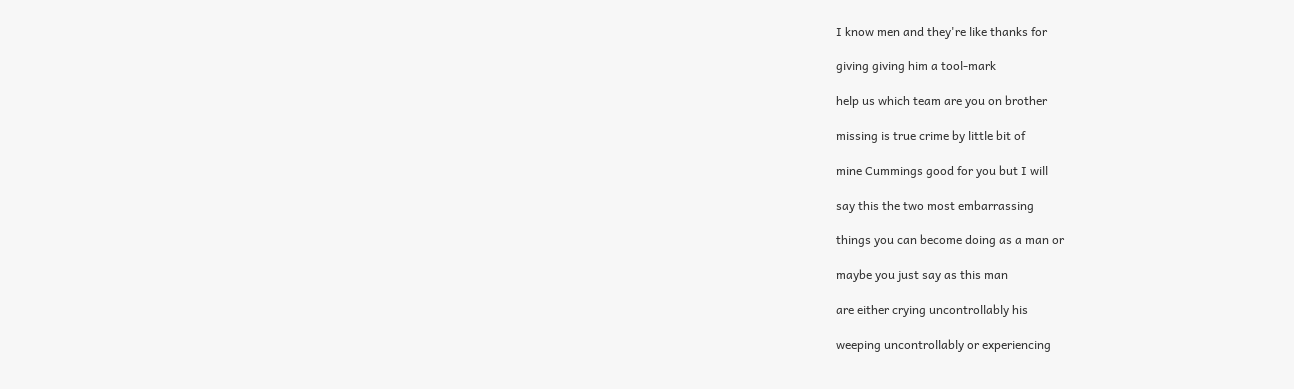I know men and they're like thanks for

giving giving him a tool-mark

help us which team are you on brother

missing is true crime by little bit of

mine Cummings good for you but I will

say this the two most embarrassing

things you can become doing as a man or

maybe you just say as this man

are either crying uncontrollably his

weeping uncontrollably or experiencing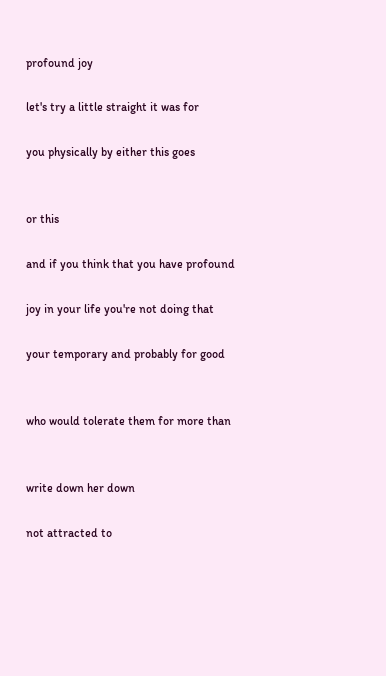profound joy

let's try a little straight it was for

you physically by either this goes


or this

and if you think that you have profound

joy in your life you're not doing that

your temporary and probably for good


who would tolerate them for more than


write down her down

not attracted to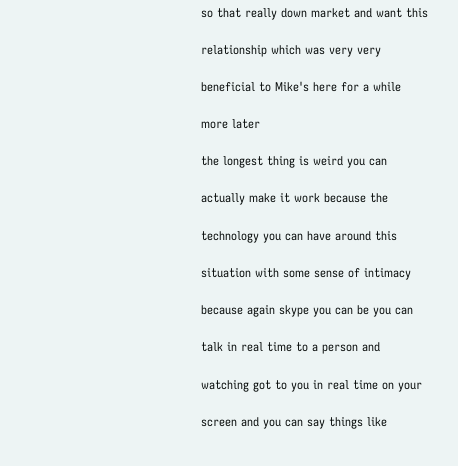so that really down market and want this

relationship which was very very

beneficial to Mike's here for a while

more later

the longest thing is weird you can

actually make it work because the

technology you can have around this

situation with some sense of intimacy

because again skype you can be you can

talk in real time to a person and

watching got to you in real time on your

screen and you can say things like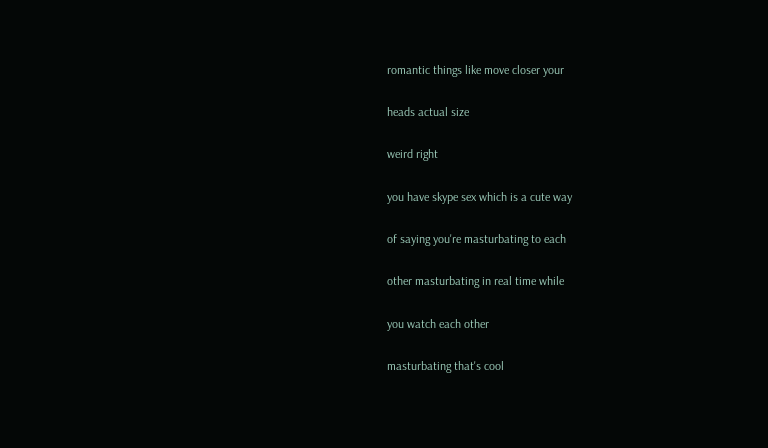romantic things like move closer your

heads actual size

weird right

you have skype sex which is a cute way

of saying you're masturbating to each

other masturbating in real time while

you watch each other

masturbating that's cool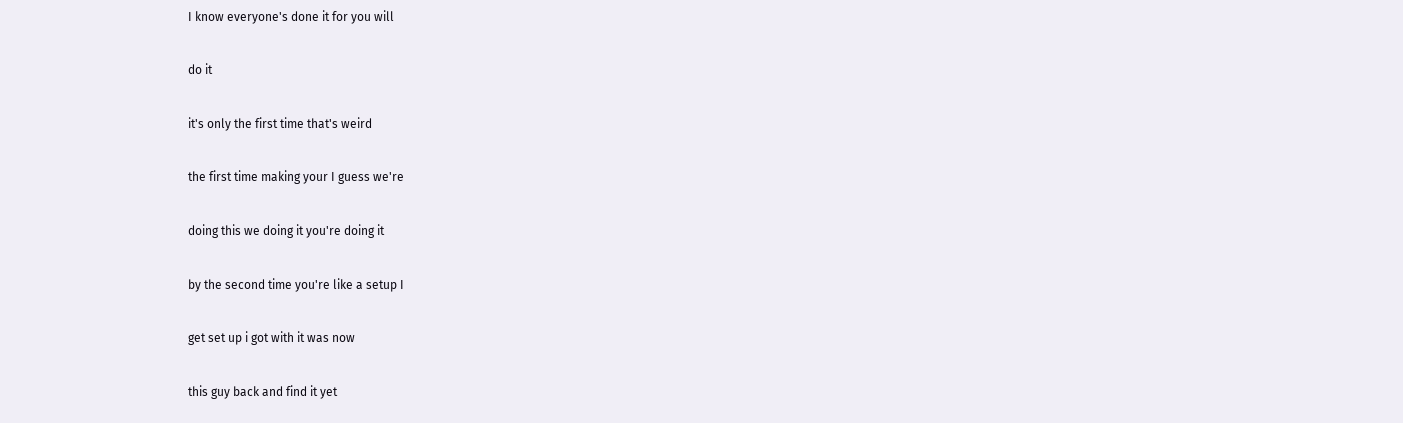I know everyone's done it for you will

do it

it's only the first time that's weird

the first time making your I guess we're

doing this we doing it you're doing it

by the second time you're like a setup I

get set up i got with it was now

this guy back and find it yet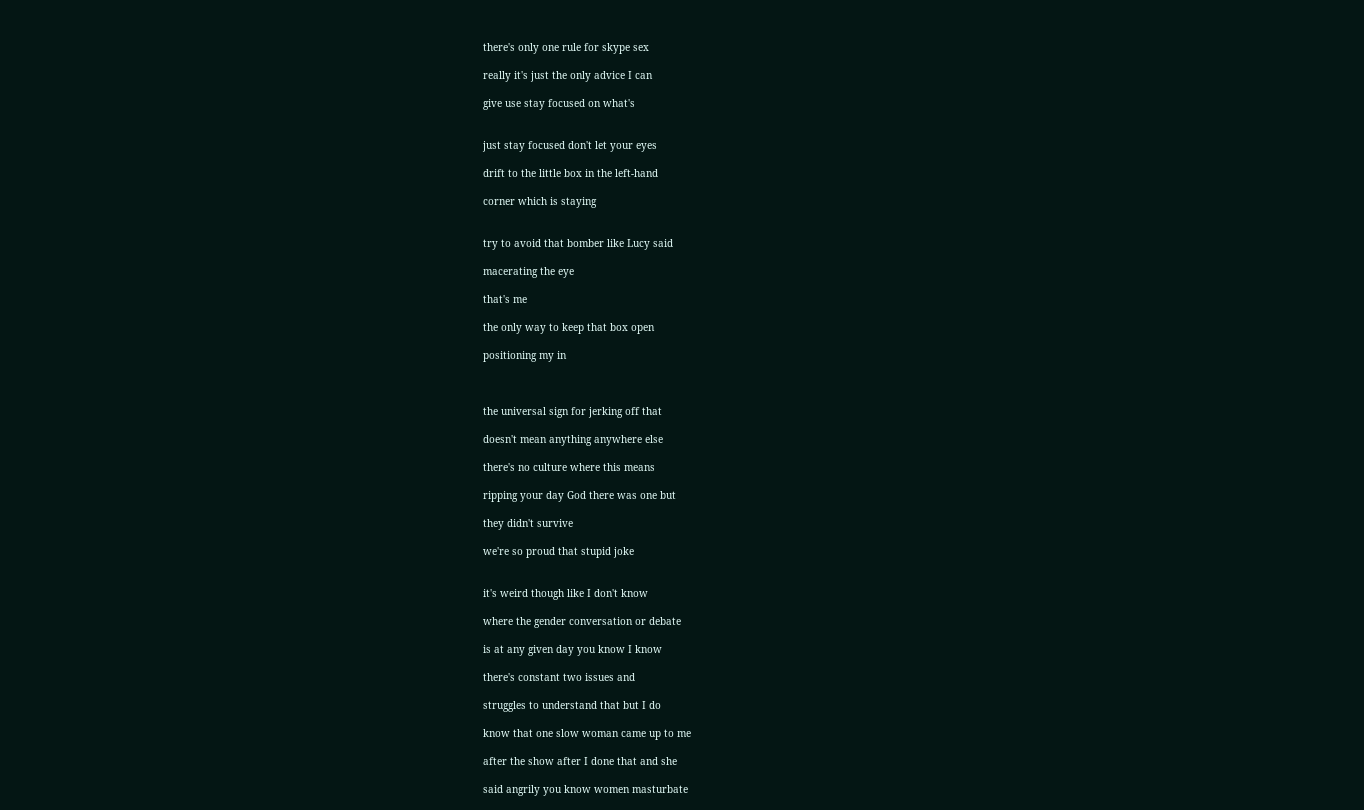there's only one rule for skype sex

really it's just the only advice I can

give use stay focused on what's


just stay focused don't let your eyes

drift to the little box in the left-hand

corner which is staying


try to avoid that bomber like Lucy said

macerating the eye

that's me

the only way to keep that box open

positioning my in



the universal sign for jerking off that

doesn't mean anything anywhere else

there's no culture where this means

ripping your day God there was one but

they didn't survive

we're so proud that stupid joke


it's weird though like I don't know

where the gender conversation or debate

is at any given day you know I know

there's constant two issues and

struggles to understand that but I do

know that one slow woman came up to me

after the show after I done that and she

said angrily you know women masturbate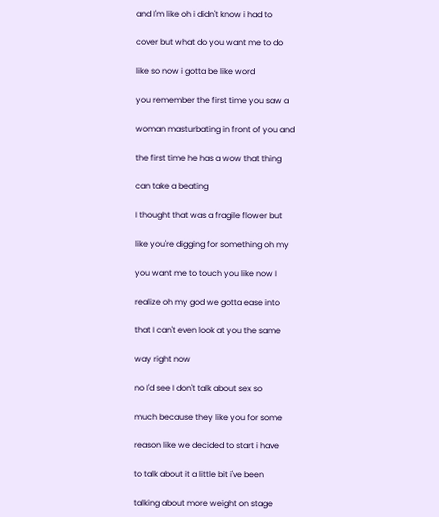and I'm like oh i didn't know i had to

cover but what do you want me to do

like so now i gotta be like word

you remember the first time you saw a

woman masturbating in front of you and

the first time he has a wow that thing

can take a beating

I thought that was a fragile flower but

like you're digging for something oh my

you want me to touch you like now I

realize oh my god we gotta ease into

that I can't even look at you the same

way right now

no I'd see I don't talk about sex so

much because they like you for some

reason like we decided to start i have

to talk about it a little bit i've been

talking about more weight on stage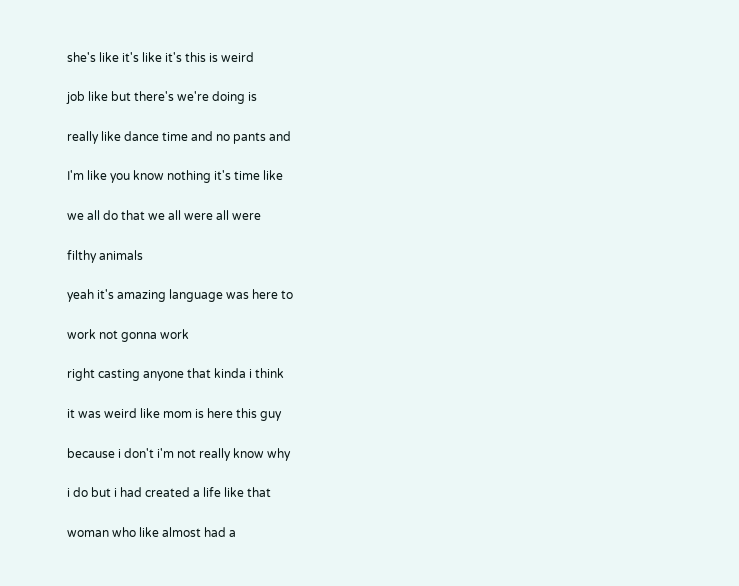she's like it's like it's this is weird

job like but there's we're doing is

really like dance time and no pants and

I'm like you know nothing it's time like

we all do that we all were all were

filthy animals

yeah it's amazing language was here to

work not gonna work

right casting anyone that kinda i think

it was weird like mom is here this guy

because i don't i'm not really know why

i do but i had created a life like that

woman who like almost had a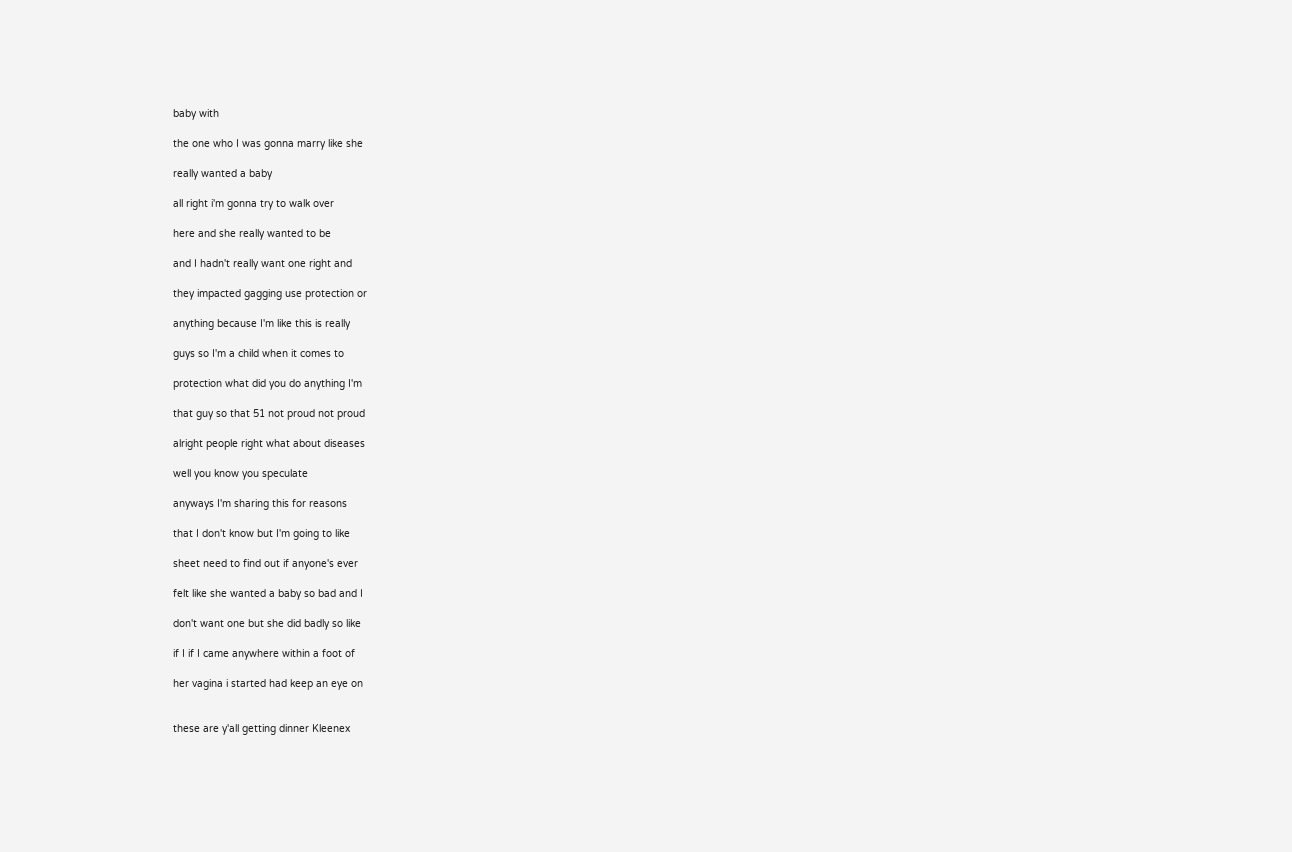baby with

the one who I was gonna marry like she

really wanted a baby

all right i'm gonna try to walk over

here and she really wanted to be

and I hadn't really want one right and

they impacted gagging use protection or

anything because I'm like this is really

guys so I'm a child when it comes to

protection what did you do anything I'm

that guy so that 51 not proud not proud

alright people right what about diseases

well you know you speculate

anyways I'm sharing this for reasons

that I don't know but I'm going to like

sheet need to find out if anyone's ever

felt like she wanted a baby so bad and I

don't want one but she did badly so like

if I if I came anywhere within a foot of

her vagina i started had keep an eye on


these are y'all getting dinner Kleenex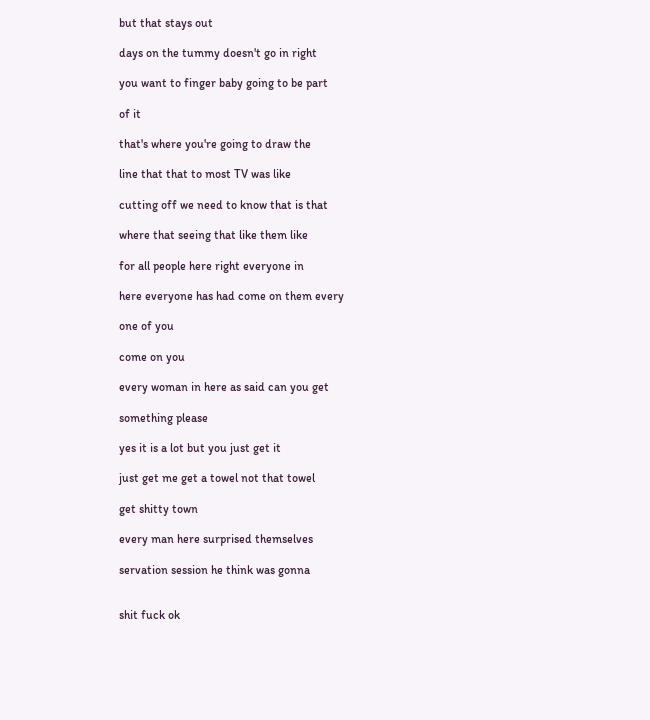but that stays out

days on the tummy doesn't go in right

you want to finger baby going to be part

of it

that's where you're going to draw the

line that that to most TV was like

cutting off we need to know that is that

where that seeing that like them like

for all people here right everyone in

here everyone has had come on them every

one of you

come on you

every woman in here as said can you get

something please

yes it is a lot but you just get it

just get me get a towel not that towel

get shitty town

every man here surprised themselves

servation session he think was gonna


shit fuck ok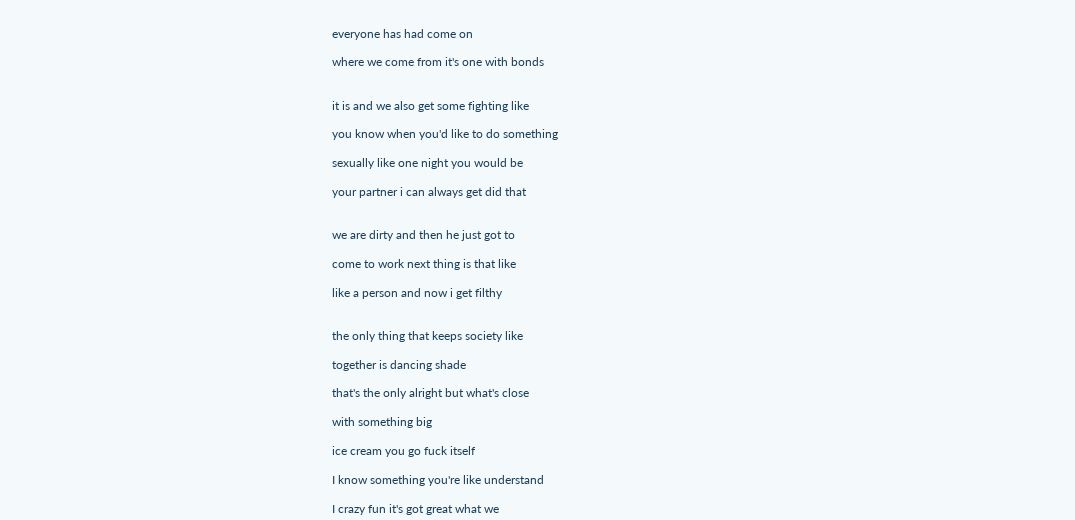everyone has had come on

where we come from it's one with bonds


it is and we also get some fighting like

you know when you'd like to do something

sexually like one night you would be

your partner i can always get did that


we are dirty and then he just got to

come to work next thing is that like

like a person and now i get filthy


the only thing that keeps society like

together is dancing shade

that's the only alright but what's close

with something big

ice cream you go fuck itself

I know something you're like understand

I crazy fun it's got great what we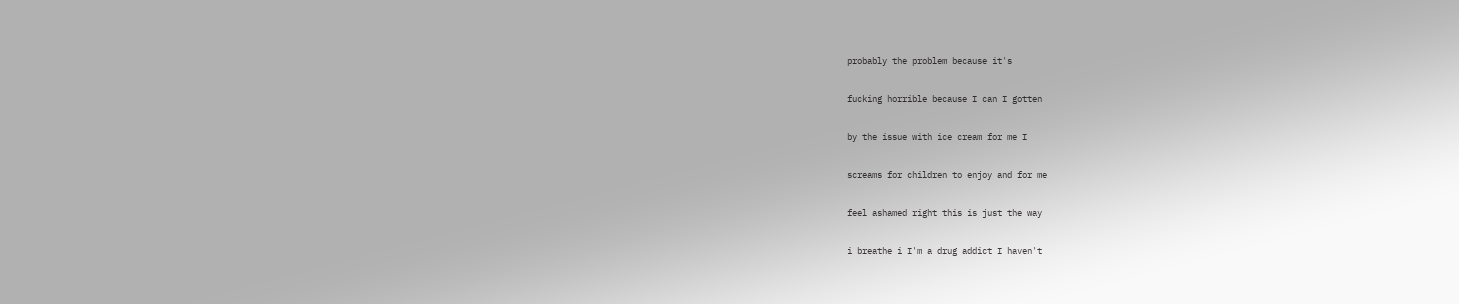probably the problem because it's

fucking horrible because I can I gotten

by the issue with ice cream for me I

screams for children to enjoy and for me

feel ashamed right this is just the way

i breathe i I'm a drug addict I haven't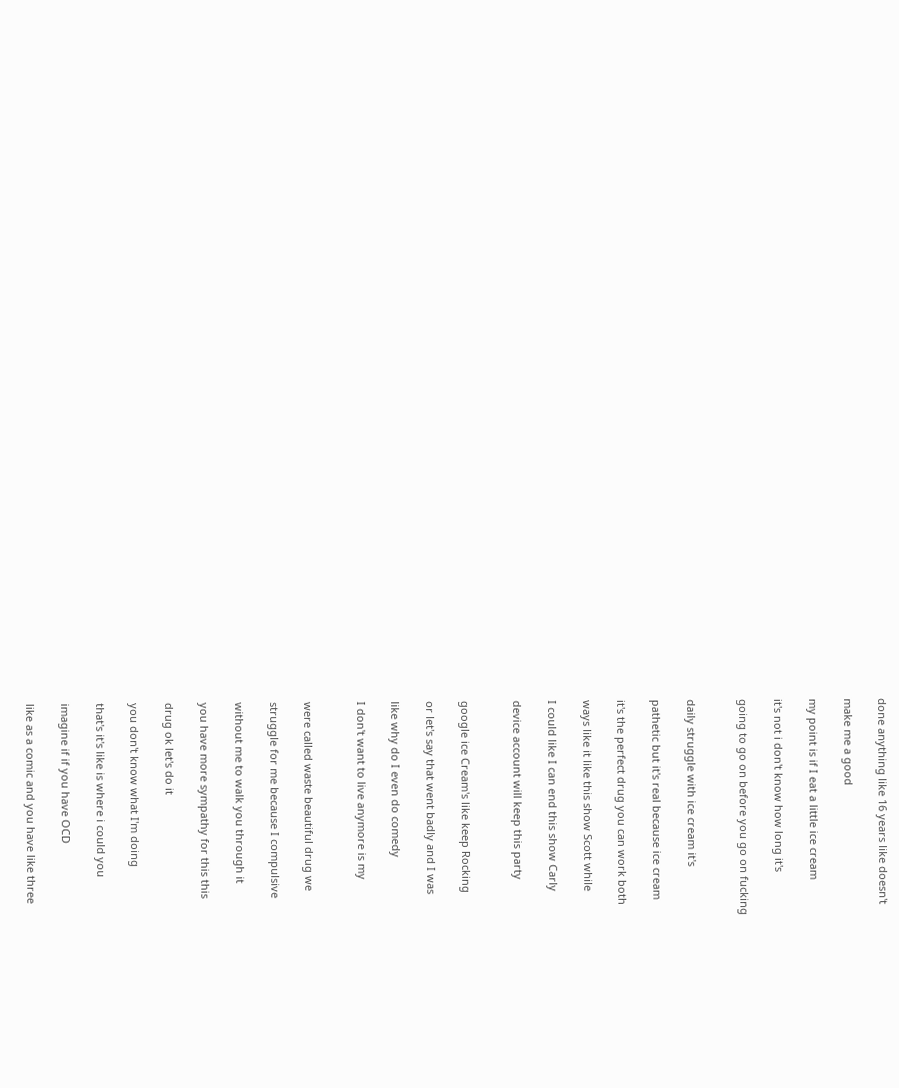done anything like 16 years like doesn't

make me a good

my point is if I eat a little ice cream

it's not i don't know how long it's

going to go on before you go on fucking


daily struggle with ice cream it's

pathetic but it's real because ice cream

it's the perfect drug you can work both

ways like it like this show Scott while

I could like I can end this show Carly

device account will keep this party


google ice Cream's like keep Rocking

or let's say that went badly and I was

like why do I even do comedy

I don't want to live anymore is my


were called waste beautiful drug we

struggle for me because I compulsive

without me to walk you through it

you have more sympathy for this this

drug ok let's do it

you don't know what I'm doing

that's it's like is where i could you

imagine if if you have OCD

like as a comic and you have like three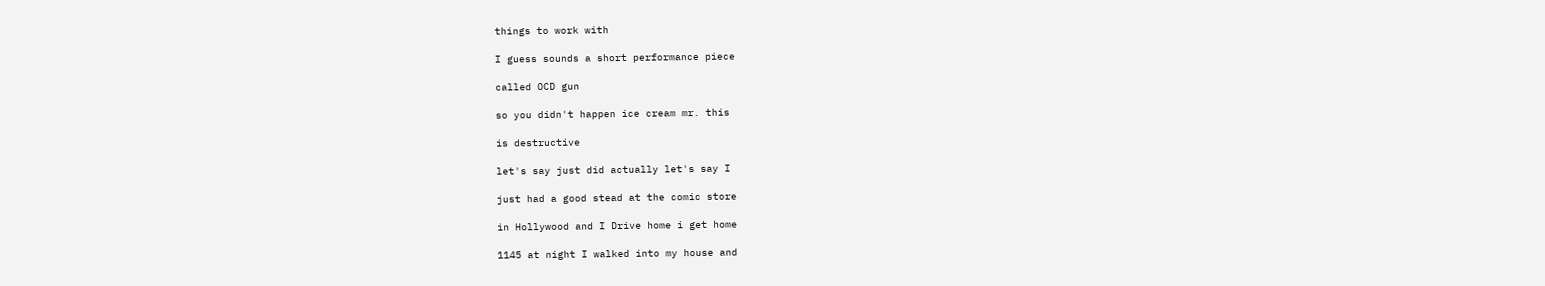things to work with

I guess sounds a short performance piece

called OCD gun

so you didn't happen ice cream mr. this

is destructive

let's say just did actually let's say I

just had a good stead at the comic store

in Hollywood and I Drive home i get home

1145 at night I walked into my house and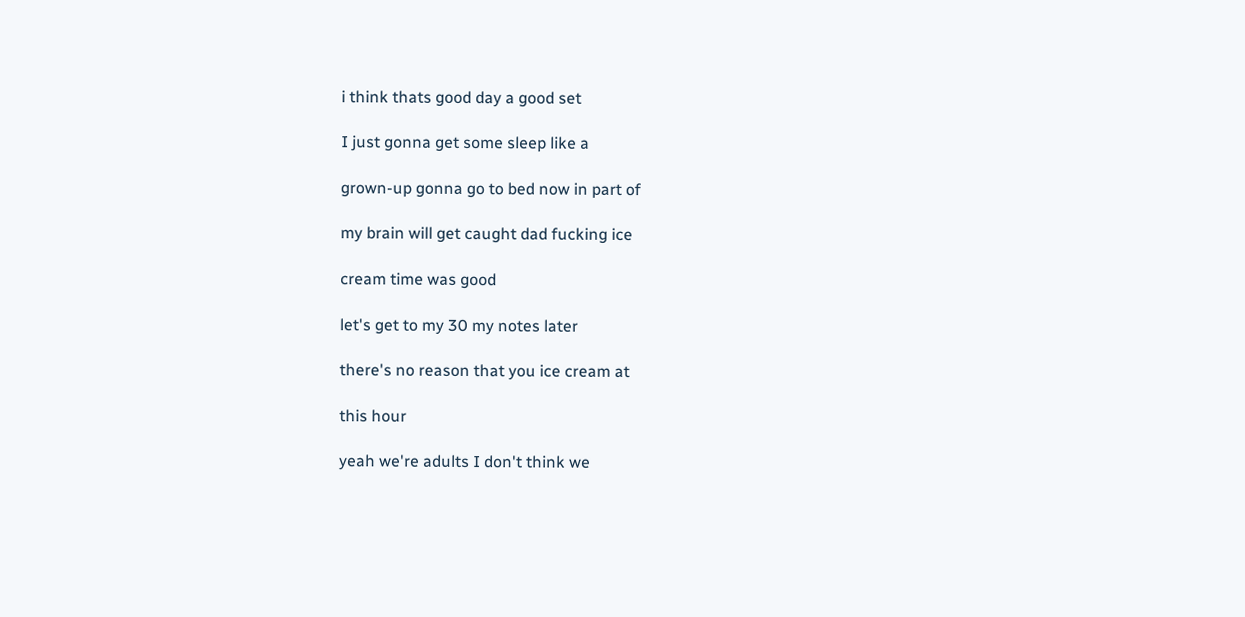i think thats good day a good set

I just gonna get some sleep like a

grown-up gonna go to bed now in part of

my brain will get caught dad fucking ice

cream time was good

let's get to my 30 my notes later

there's no reason that you ice cream at

this hour

yeah we're adults I don't think we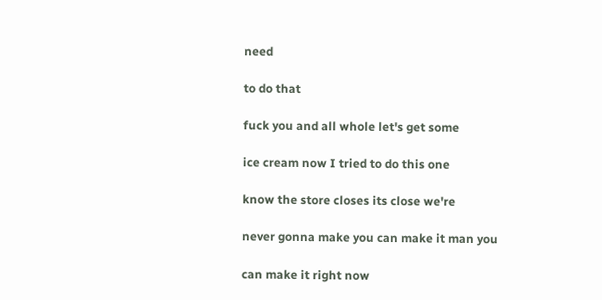need

to do that

fuck you and all whole let's get some

ice cream now I tried to do this one

know the store closes its close we're

never gonna make you can make it man you

can make it right now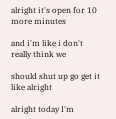alright it's open for 10 more minutes

and i'm like i don't really think we

should shut up go get it like alright

alright today I'm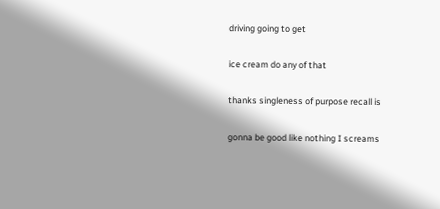driving going to get

ice cream do any of that

thanks singleness of purpose recall is

gonna be good like nothing I screams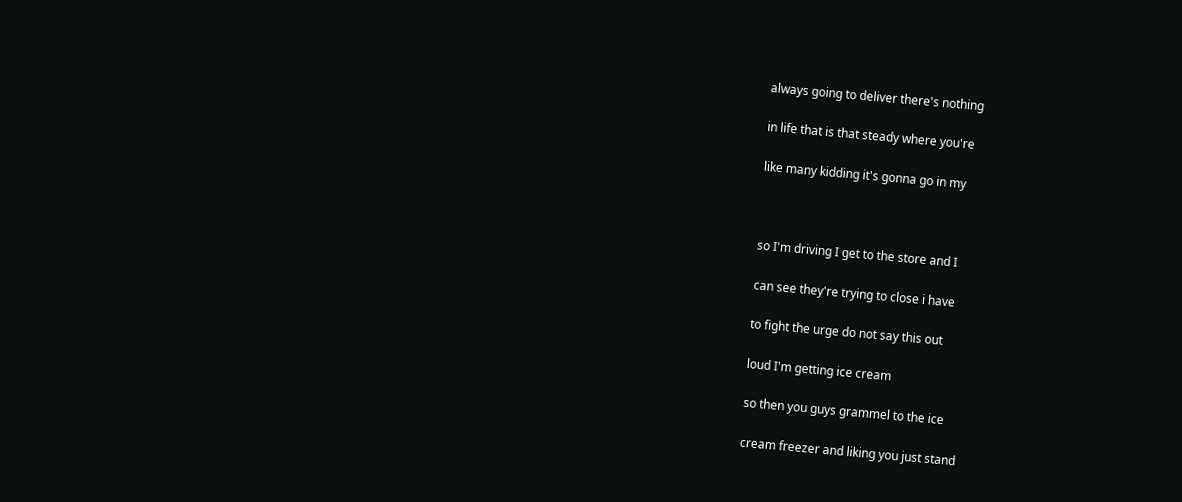always going to deliver there's nothing

in life that is that steady where you're

like many kidding it's gonna go in my



so I'm driving I get to the store and I

can see they're trying to close i have

to fight the urge do not say this out

loud I'm getting ice cream

so then you guys grammel to the ice

cream freezer and liking you just stand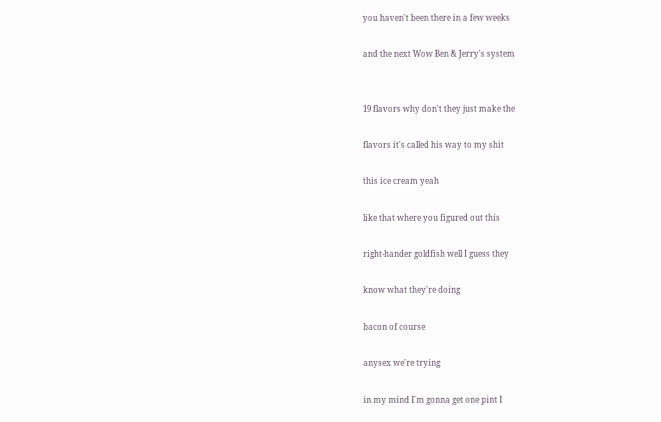you haven't been there in a few weeks

and the next Wow Ben & Jerry's system


19 flavors why don't they just make the

flavors it's called his way to my shit

this ice cream yeah

like that where you figured out this

right-hander goldfish well I guess they

know what they're doing

bacon of course

anysex we're trying

in my mind I'm gonna get one pint I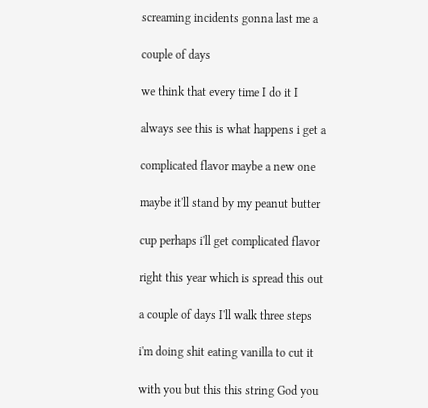screaming incidents gonna last me a

couple of days

we think that every time I do it I

always see this is what happens i get a

complicated flavor maybe a new one

maybe it'll stand by my peanut butter

cup perhaps i'll get complicated flavor

right this year which is spread this out

a couple of days I'll walk three steps

i'm doing shit eating vanilla to cut it

with you but this this string God you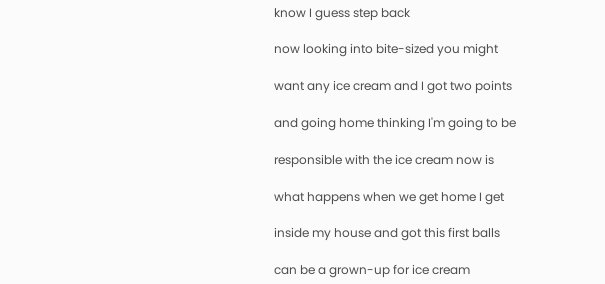know I guess step back

now looking into bite-sized you might

want any ice cream and I got two points

and going home thinking I'm going to be

responsible with the ice cream now is

what happens when we get home I get

inside my house and got this first balls

can be a grown-up for ice cream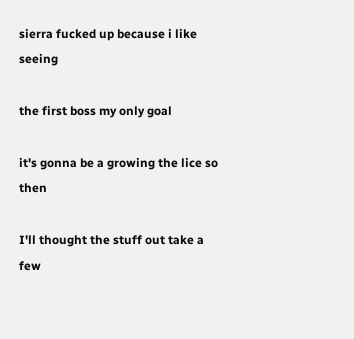sierra fucked up because i like seeing

the first boss my only goal

it's gonna be a growing the lice so then

I'll thought the stuff out take a few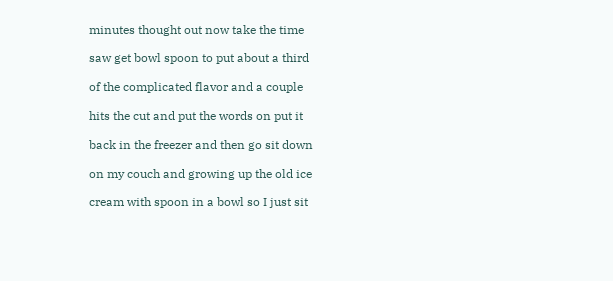minutes thought out now take the time

saw get bowl spoon to put about a third

of the complicated flavor and a couple

hits the cut and put the words on put it

back in the freezer and then go sit down

on my couch and growing up the old ice

cream with spoon in a bowl so I just sit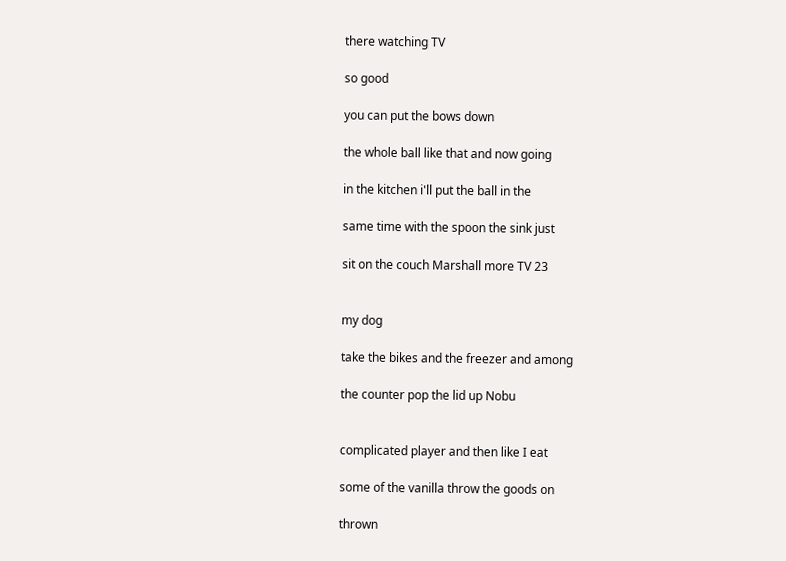there watching TV

so good

you can put the bows down

the whole ball like that and now going

in the kitchen i'll put the ball in the

same time with the spoon the sink just

sit on the couch Marshall more TV 23


my dog

take the bikes and the freezer and among

the counter pop the lid up Nobu


complicated player and then like I eat

some of the vanilla throw the goods on

thrown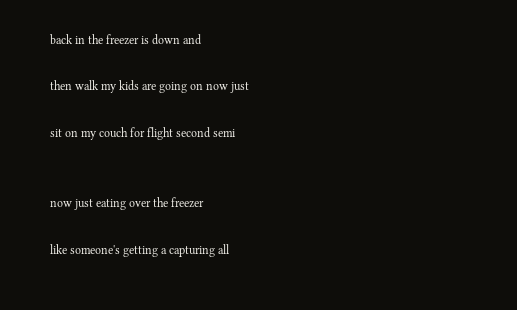back in the freezer is down and

then walk my kids are going on now just

sit on my couch for flight second semi


now just eating over the freezer

like someone's getting a capturing all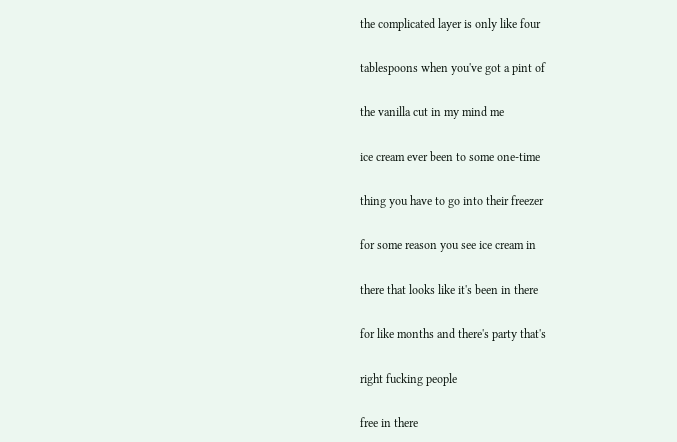the complicated layer is only like four

tablespoons when you've got a pint of

the vanilla cut in my mind me

ice cream ever been to some one-time

thing you have to go into their freezer

for some reason you see ice cream in

there that looks like it's been in there

for like months and there's party that's

right fucking people

free in there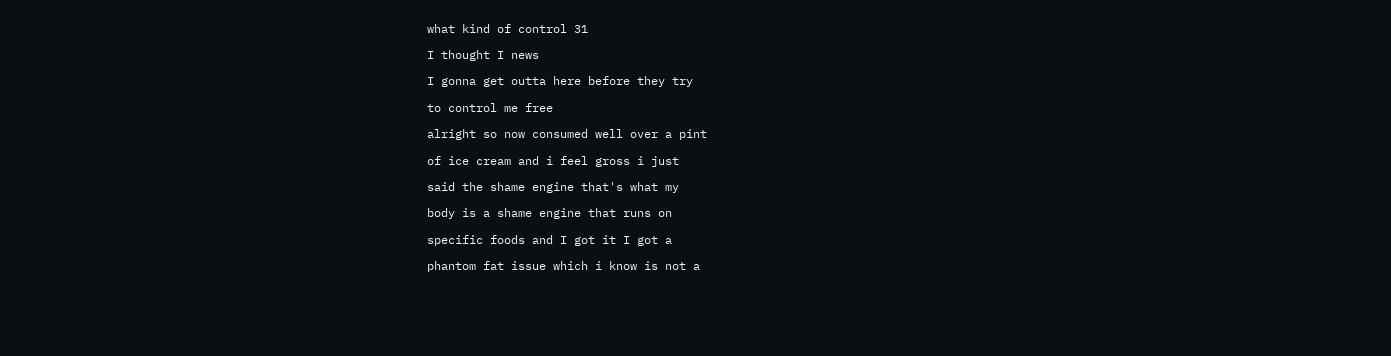what kind of control 31

I thought I news

I gonna get outta here before they try

to control me free

alright so now consumed well over a pint

of ice cream and i feel gross i just

said the shame engine that's what my

body is a shame engine that runs on

specific foods and I got it I got a

phantom fat issue which i know is not a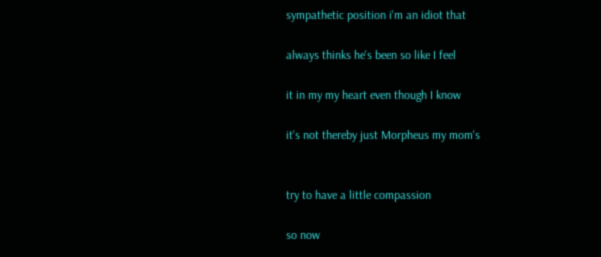sympathetic position i'm an idiot that

always thinks he's been so like I feel

it in my my heart even though I know

it's not thereby just Morpheus my mom's


try to have a little compassion

so now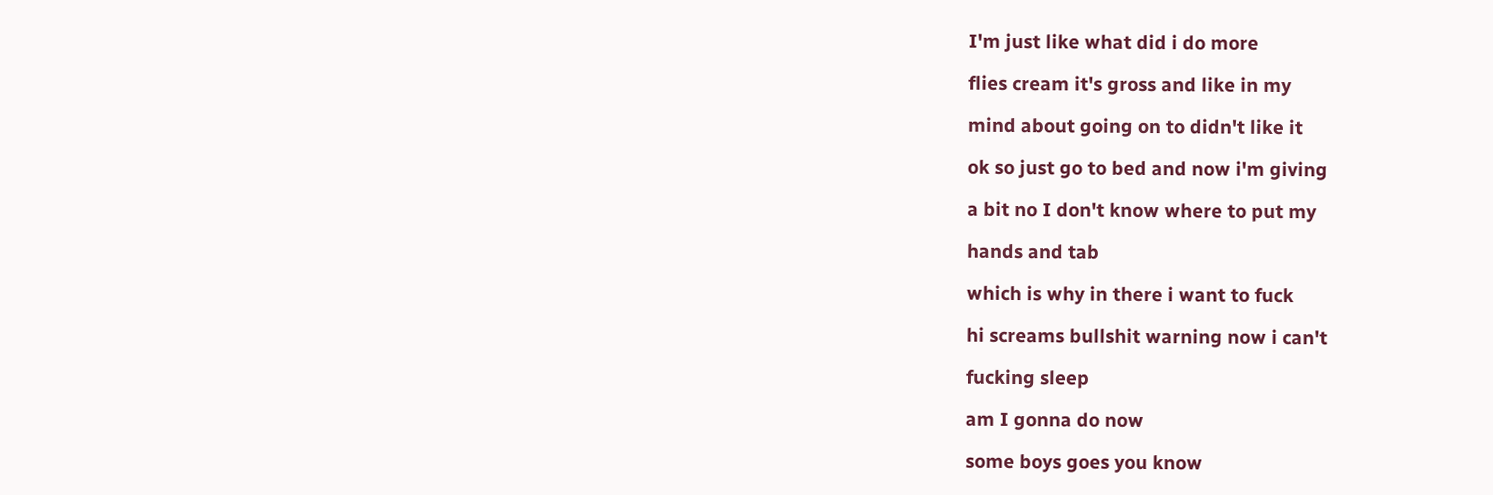I'm just like what did i do more

flies cream it's gross and like in my

mind about going on to didn't like it

ok so just go to bed and now i'm giving

a bit no I don't know where to put my

hands and tab

which is why in there i want to fuck

hi screams bullshit warning now i can't

fucking sleep

am I gonna do now

some boys goes you know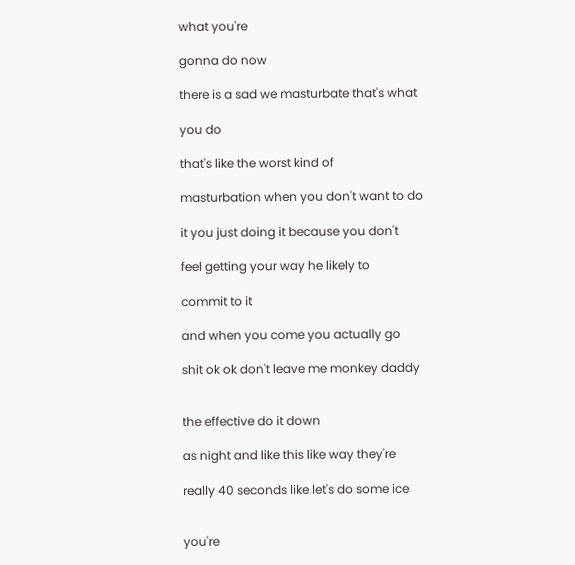what you're

gonna do now

there is a sad we masturbate that's what

you do

that's like the worst kind of

masturbation when you don't want to do

it you just doing it because you don't

feel getting your way he likely to

commit to it

and when you come you actually go

shit ok ok don't leave me monkey daddy


the effective do it down

as night and like this like way they're

really 40 seconds like let's do some ice


you're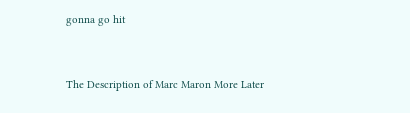gonna go hit


The Description of Marc Maron More Later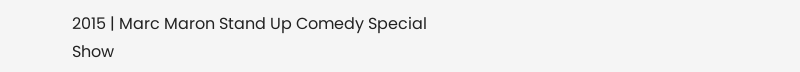2015 | Marc Maron Stand Up Comedy Special Show